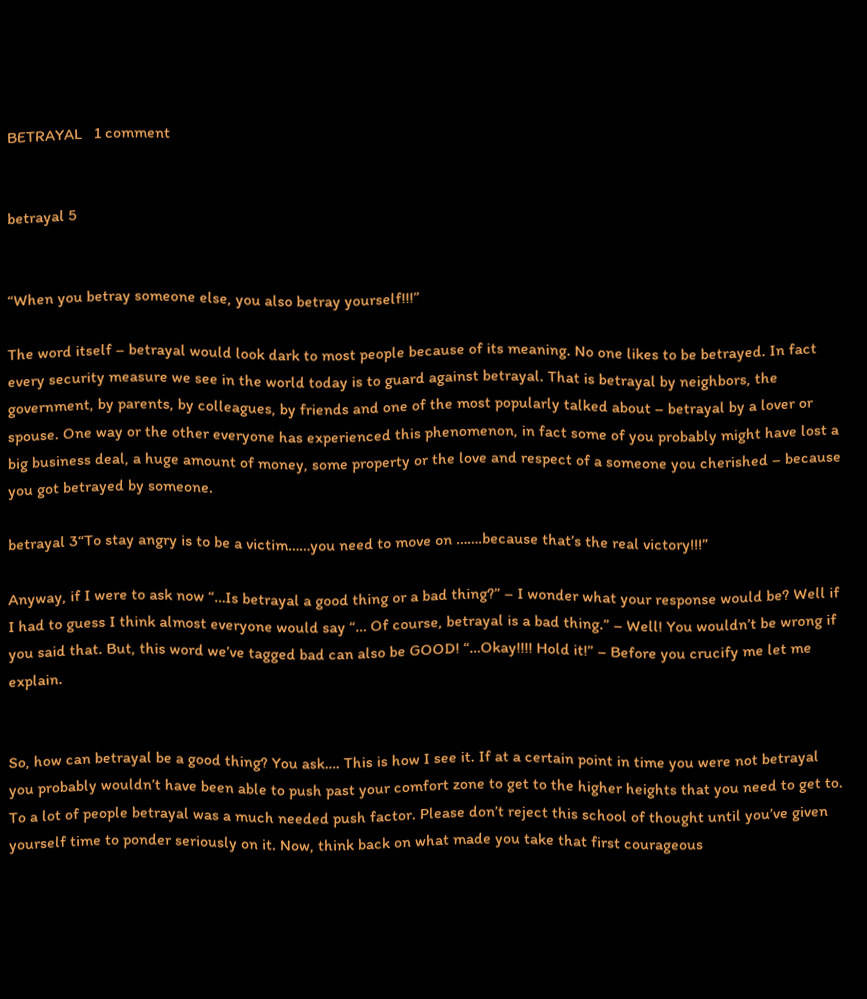BETRAYAL   1 comment


betrayal 5


“When you betray someone else, you also betray yourself!!!”

The word itself – betrayal would look dark to most people because of its meaning. No one likes to be betrayed. In fact every security measure we see in the world today is to guard against betrayal. That is betrayal by neighbors, the government, by parents, by colleagues, by friends and one of the most popularly talked about – betrayal by a lover or spouse. One way or the other everyone has experienced this phenomenon, in fact some of you probably might have lost a big business deal, a huge amount of money, some property or the love and respect of a someone you cherished – because you got betrayed by someone.

betrayal 3“To stay angry is to be a victim……you need to move on …….because that’s the real victory!!!”

Anyway, if I were to ask now “…Is betrayal a good thing or a bad thing?” – I wonder what your response would be? Well if I had to guess I think almost everyone would say “… Of course, betrayal is a bad thing.” – Well! You wouldn’t be wrong if you said that. But, this word we’ve tagged bad can also be GOOD! “…Okay!!!! Hold it!” – Before you crucify me let me explain.


So, how can betrayal be a good thing? You ask…. This is how I see it. If at a certain point in time you were not betrayal you probably wouldn’t have been able to push past your comfort zone to get to the higher heights that you need to get to. To a lot of people betrayal was a much needed push factor. Please don’t reject this school of thought until you’ve given yourself time to ponder seriously on it. Now, think back on what made you take that first courageous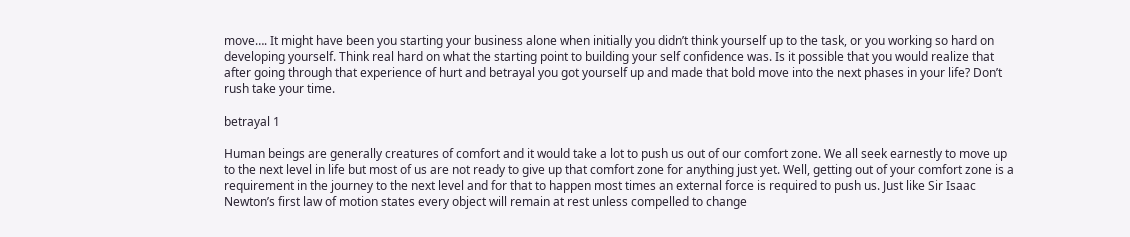move…. It might have been you starting your business alone when initially you didn’t think yourself up to the task, or you working so hard on developing yourself. Think real hard on what the starting point to building your self confidence was. Is it possible that you would realize that after going through that experience of hurt and betrayal you got yourself up and made that bold move into the next phases in your life? Don’t rush take your time.

betrayal 1

Human beings are generally creatures of comfort and it would take a lot to push us out of our comfort zone. We all seek earnestly to move up to the next level in life but most of us are not ready to give up that comfort zone for anything just yet. Well, getting out of your comfort zone is a requirement in the journey to the next level and for that to happen most times an external force is required to push us. Just like Sir Isaac Newton’s first law of motion states every object will remain at rest unless compelled to change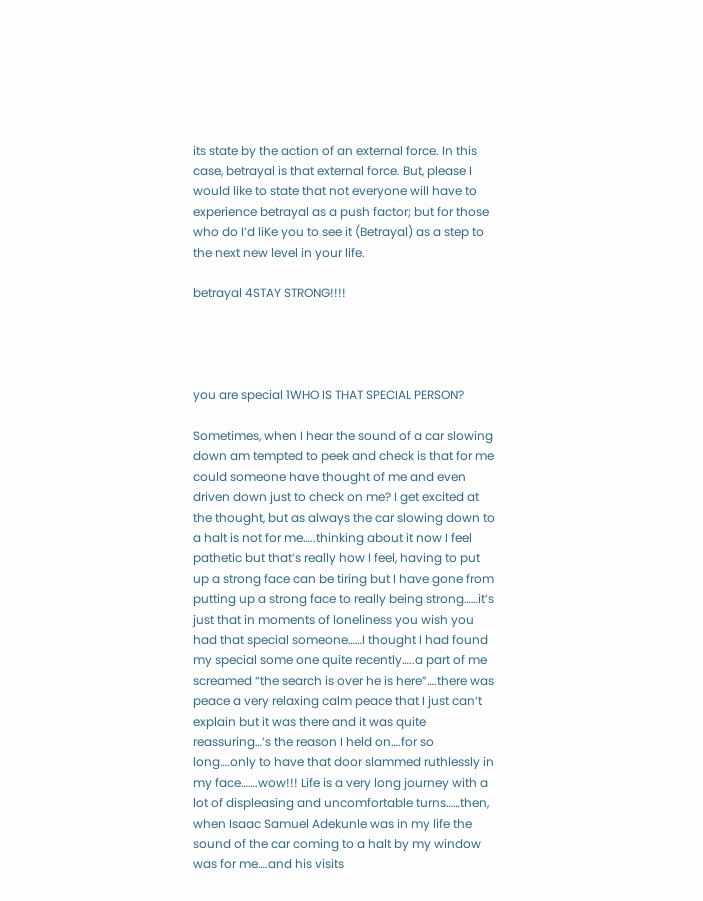its state by the action of an external force. In this case, betrayal is that external force. But, please I would like to state that not everyone will have to experience betrayal as a push factor; but for those who do I’d liKe you to see it (Betrayal) as a step to the next new level in your life.

betrayal 4STAY STRONG!!!!




you are special 1WHO IS THAT SPECIAL PERSON?

Sometimes, when I hear the sound of a car slowing down am tempted to peek and check is that for me could someone have thought of me and even driven down just to check on me? I get excited at the thought, but as always the car slowing down to a halt is not for me…..thinking about it now I feel pathetic but that’s really how I feel, having to put up a strong face can be tiring but I have gone from putting up a strong face to really being strong……it’s just that in moments of loneliness you wish you had that special someone……I thought I had found my special some one quite recently…..a part of me screamed “the search is over he is here”….there was peace a very relaxing calm peace that I just can’t explain but it was there and it was quite reassuring…’s the reason I held on….for so long….only to have that door slammed ruthlessly in my face…….wow!!! Life is a very long journey with a lot of displeasing and uncomfortable turns……then, when Isaac Samuel Adekunle was in my life the sound of the car coming to a halt by my window was for me….and his visits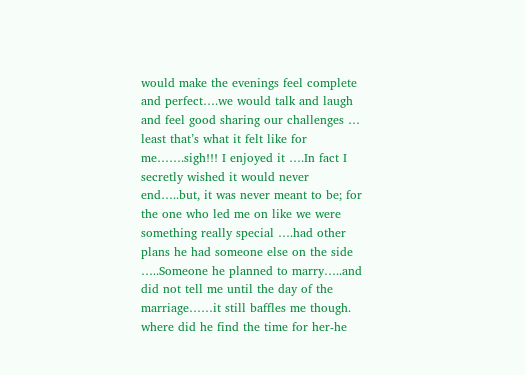would make the evenings feel complete and perfect….we would talk and laugh and feel good sharing our challenges … least that’s what it felt like for me…….sigh!!! I enjoyed it ….In fact I secretly wished it would never end…..but, it was never meant to be; for the one who led me on like we were something really special ….had other plans he had someone else on the side …..Someone he planned to marry…..and did not tell me until the day of the marriage……it still baffles me though. where did he find the time for her-he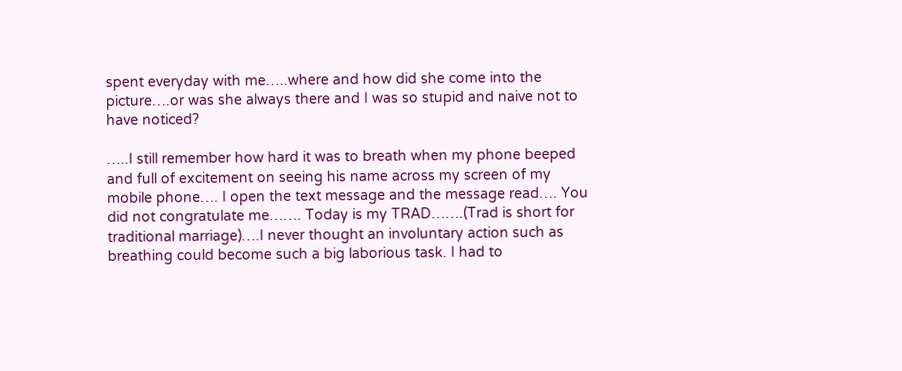spent everyday with me…..where and how did she come into the picture….or was she always there and I was so stupid and naive not to have noticed?

…..I still remember how hard it was to breath when my phone beeped and full of excitement on seeing his name across my screen of my mobile phone…. I open the text message and the message read…. You did not congratulate me……. Today is my TRAD…….(Trad is short for traditional marriage)….I never thought an involuntary action such as breathing could become such a big laborious task. I had to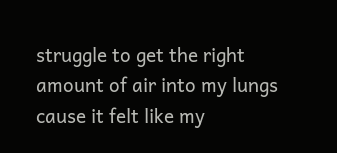struggle to get the right amount of air into my lungs cause it felt like my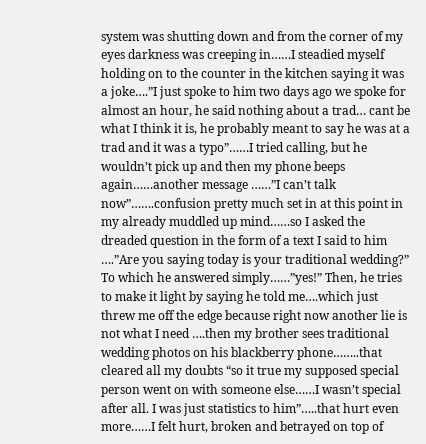system was shutting down and from the corner of my eyes darkness was creeping in……I steadied myself holding on to the counter in the kitchen saying it was a joke….”I just spoke to him two days ago we spoke for almost an hour, he said nothing about a trad… cant be what I think it is, he probably meant to say he was at a trad and it was a typo”……I tried calling, but he wouldn’t pick up and then my phone beeps again……another message ……”I can’t talk now”…….confusion pretty much set in at this point in my already muddled up mind……so I asked the dreaded question in the form of a text I said to him ….”Are you saying today is your traditional wedding?” To which he answered simply……”yes!” Then, he tries to make it light by saying he told me….which just threw me off the edge because right now another lie is not what I need ….then my brother sees traditional wedding photos on his blackberry phone……..that cleared all my doubts “so it true my supposed special person went on with someone else……I wasn’t special after all. I was just statistics to him”…..that hurt even more……I felt hurt, broken and betrayed on top of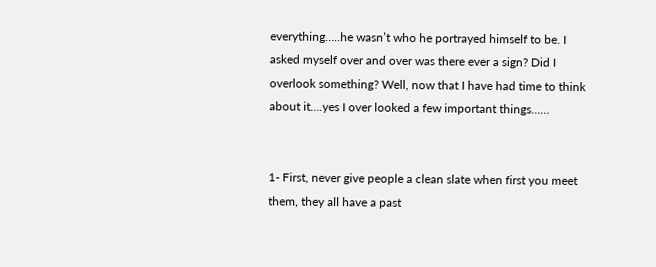everything…..he wasn’t who he portrayed himself to be. I asked myself over and over was there ever a sign? Did I overlook something? Well, now that I have had time to think about it….yes I over looked a few important things……


1- First, never give people a clean slate when first you meet them, they all have a past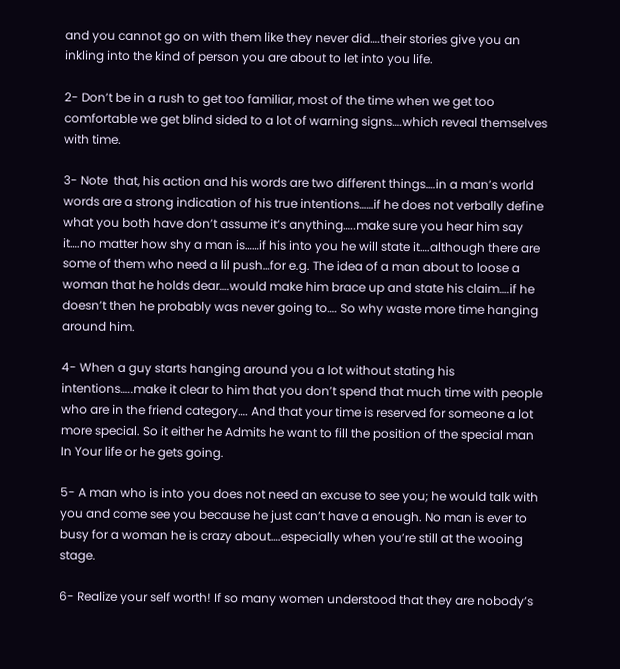and you cannot go on with them like they never did….their stories give you an inkling into the kind of person you are about to let into you life.

2- Don’t be in a rush to get too familiar, most of the time when we get too comfortable we get blind sided to a lot of warning signs….which reveal themselves with time.

3- Note  that, his action and his words are two different things….in a man’s world words are a strong indication of his true intentions……if he does not verbally define what you both have don’t assume it’s anything…..make sure you hear him say it….no matter how shy a man is……if his into you he will state it….although there are some of them who need a lil push…for e.g. The idea of a man about to loose a woman that he holds dear….would make him brace up and state his claim….if he doesn’t then he probably was never going to…. So why waste more time hanging around him.

4- When a guy starts hanging around you a lot without stating his intentions…..make it clear to him that you don’t spend that much time with people who are in the friend category…. And that your time is reserved for someone a lot more special. So it either he Admits he want to fill the position of the special man In Your life or he gets going.

5- A man who is into you does not need an excuse to see you; he would talk with you and come see you because he just can’t have a enough. No man is ever to busy for a woman he is crazy about….especially when you’re still at the wooing stage.

6- Realize your self worth! If so many women understood that they are nobody’s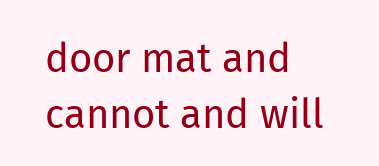door mat and cannot and will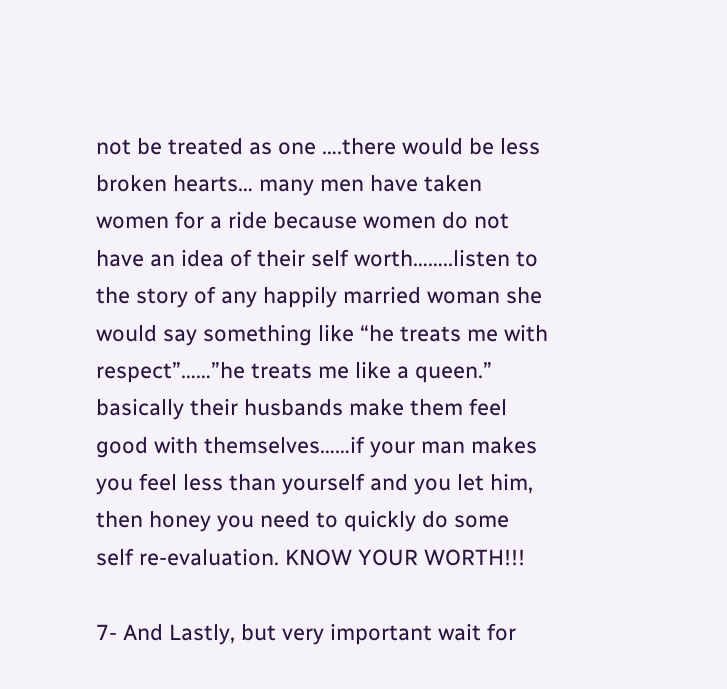not be treated as one ….there would be less broken hearts… many men have taken women for a ride because women do not have an idea of their self worth……..listen to the story of any happily married woman she would say something like “he treats me with respect”……”he treats me like a queen.” basically their husbands make them feel good with themselves……if your man makes you feel less than yourself and you let him, then honey you need to quickly do some self re-evaluation. KNOW YOUR WORTH!!!

7- And Lastly, but very important wait for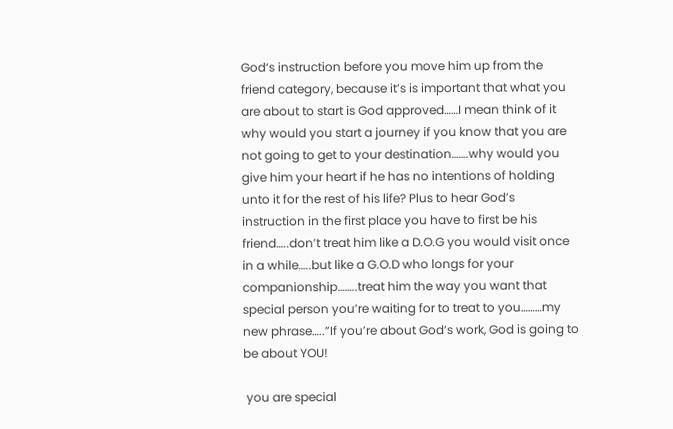God‘s instruction before you move him up from the friend category, because it’s is important that what you are about to start is God approved……I mean think of it why would you start a journey if you know that you are not going to get to your destination…….why would you give him your heart if he has no intentions of holding unto it for the rest of his life? Plus to hear God’s instruction in the first place you have to first be his friend…..don’t treat him like a D.O.G you would visit once in a while…..but like a G.O.D who longs for your companionship……..treat him the way you want that special person you’re waiting for to treat to you………my new phrase…..”If you’re about God’s work, God is going to be about YOU!

 you are special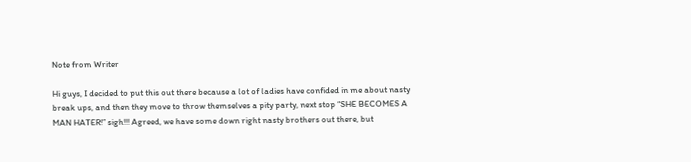Note from Writer

Hi guys, I decided to put this out there because a lot of ladies have confided in me about nasty break ups, and then they move to throw themselves a pity party, next stop “SHE BECOMES A MAN HATER!” sigh!!! Agreed, we have some down right nasty brothers out there, but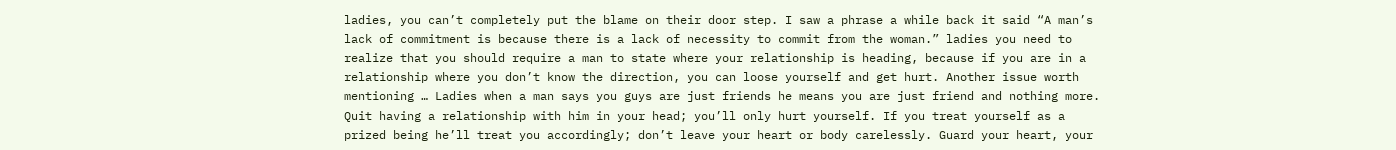ladies, you can’t completely put the blame on their door step. I saw a phrase a while back it said “A man’s lack of commitment is because there is a lack of necessity to commit from the woman.” ladies you need to realize that you should require a man to state where your relationship is heading, because if you are in a relationship where you don’t know the direction, you can loose yourself and get hurt. Another issue worth mentioning … Ladies when a man says you guys are just friends he means you are just friend and nothing more. Quit having a relationship with him in your head; you’ll only hurt yourself. If you treat yourself as a prized being he’ll treat you accordingly; don’t leave your heart or body carelessly. Guard your heart, your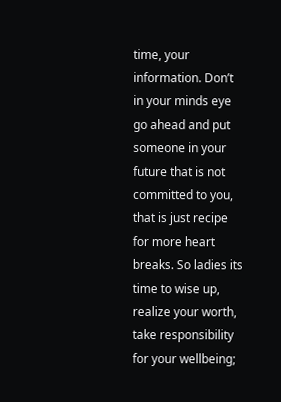time, your information. Don’t in your minds eye go ahead and put someone in your future that is not committed to you, that is just recipe for more heart breaks. So ladies its time to wise up, realize your worth, take responsibility for your wellbeing;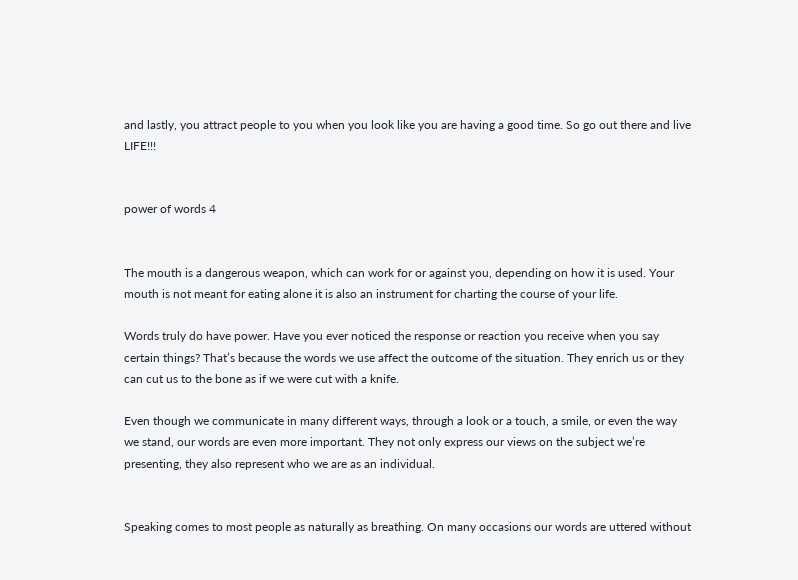and lastly, you attract people to you when you look like you are having a good time. So go out there and live LIFE!!!


power of words 4


The mouth is a dangerous weapon, which can work for or against you, depending on how it is used. Your mouth is not meant for eating alone it is also an instrument for charting the course of your life.

Words truly do have power. Have you ever noticed the response or reaction you receive when you say certain things? That’s because the words we use affect the outcome of the situation. They enrich us or they can cut us to the bone as if we were cut with a knife.

Even though we communicate in many different ways, through a look or a touch, a smile, or even the way we stand, our words are even more important. They not only express our views on the subject we’re presenting, they also represent who we are as an individual.


Speaking comes to most people as naturally as breathing. On many occasions our words are uttered without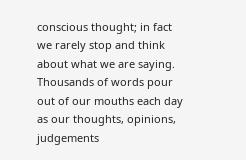conscious thought; in fact we rarely stop and think about what we are saying. Thousands of words pour out of our mouths each day as our thoughts, opinions, judgements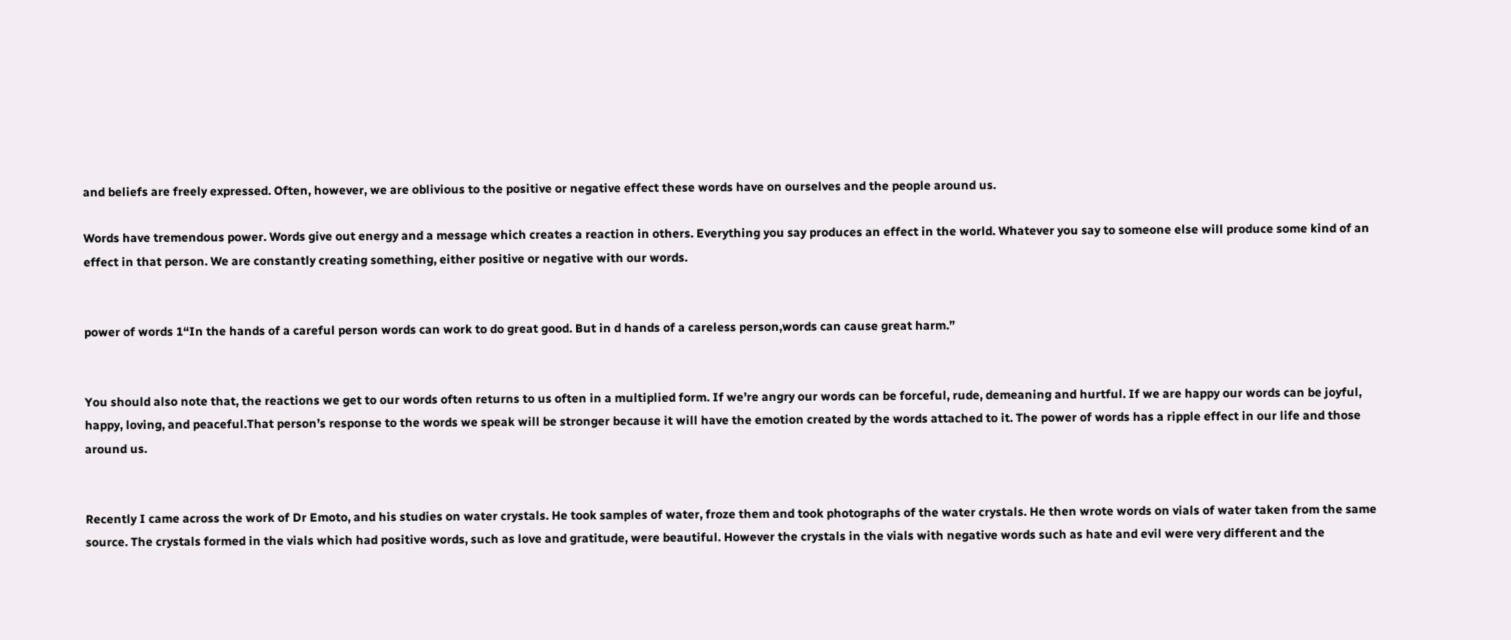and beliefs are freely expressed. Often, however, we are oblivious to the positive or negative effect these words have on ourselves and the people around us.

Words have tremendous power. Words give out energy and a message which creates a reaction in others. Everything you say produces an effect in the world. Whatever you say to someone else will produce some kind of an effect in that person. We are constantly creating something, either positive or negative with our words.


power of words 1“In the hands of a careful person words can work to do great good. But in d hands of a careless person,words can cause great harm.”


You should also note that, the reactions we get to our words often returns to us often in a multiplied form. If we’re angry our words can be forceful, rude, demeaning and hurtful. If we are happy our words can be joyful, happy, loving, and peaceful.That person’s response to the words we speak will be stronger because it will have the emotion created by the words attached to it. The power of words has a ripple effect in our life and those around us.


Recently I came across the work of Dr Emoto, and his studies on water crystals. He took samples of water, froze them and took photographs of the water crystals. He then wrote words on vials of water taken from the same source. The crystals formed in the vials which had positive words, such as love and gratitude, were beautiful. However the crystals in the vials with negative words such as hate and evil were very different and the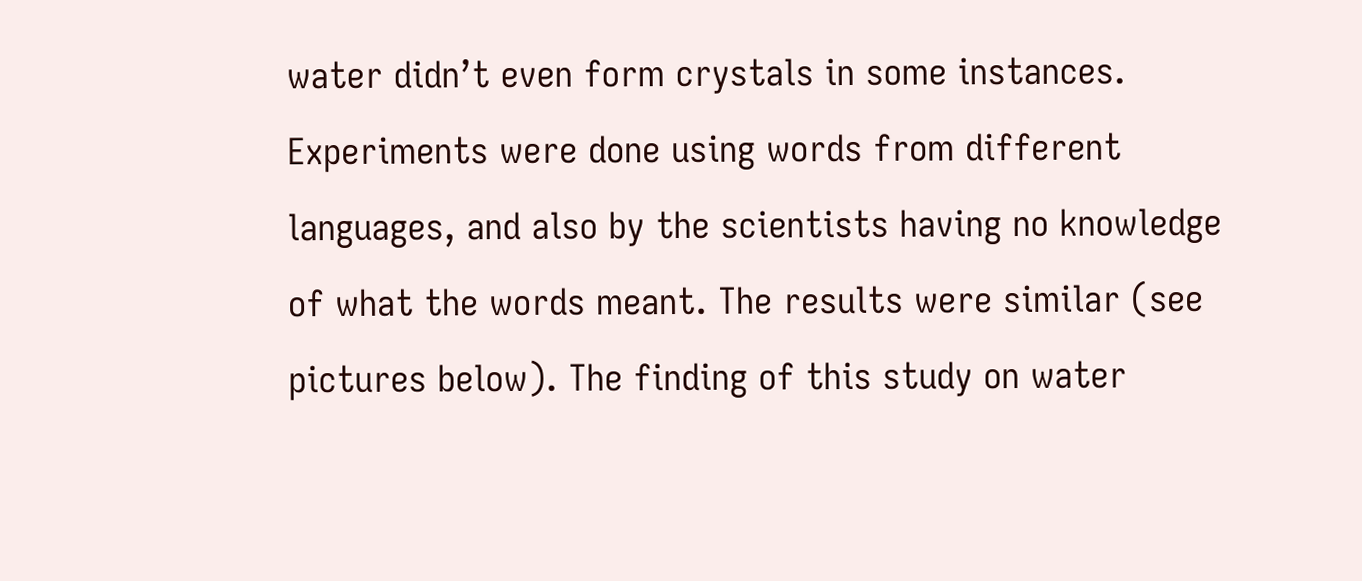water didn’t even form crystals in some instances. Experiments were done using words from different languages, and also by the scientists having no knowledge of what the words meant. The results were similar (see pictures below). The finding of this study on water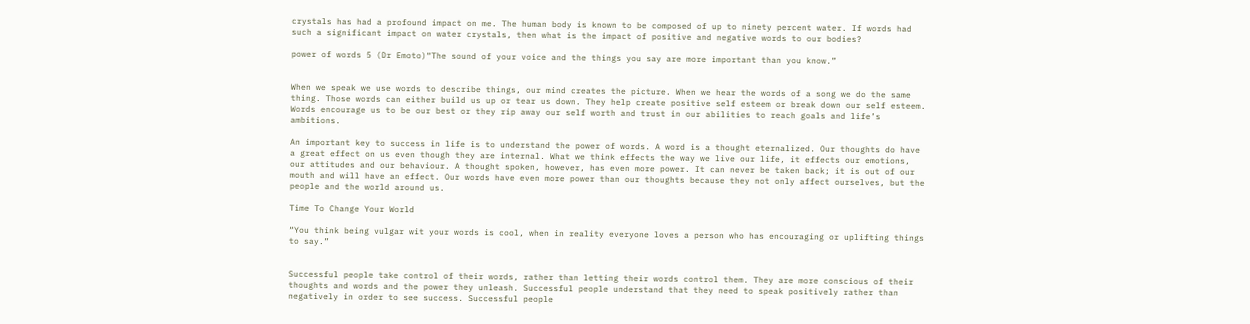crystals has had a profound impact on me. The human body is known to be composed of up to ninety percent water. If words had such a significant impact on water crystals, then what is the impact of positive and negative words to our bodies?

power of words 5 (Dr Emoto)“The sound of your voice and the things you say are more important than you know.”


When we speak we use words to describe things, our mind creates the picture. When we hear the words of a song we do the same thing. Those words can either build us up or tear us down. They help create positive self esteem or break down our self esteem. Words encourage us to be our best or they rip away our self worth and trust in our abilities to reach goals and life’s ambitions.

An important key to success in life is to understand the power of words. A word is a thought eternalized. Our thoughts do have a great effect on us even though they are internal. What we think effects the way we live our life, it effects our emotions, our attitudes and our behaviour. A thought spoken, however, has even more power. It can never be taken back; it is out of our mouth and will have an effect. Our words have even more power than our thoughts because they not only affect ourselves, but the people and the world around us.

Time To Change Your World

“You think being vulgar wit your words is cool, when in reality everyone loves a person who has encouraging or uplifting things to say.”


Successful people take control of their words, rather than letting their words control them. They are more conscious of their thoughts and words and the power they unleash. Successful people understand that they need to speak positively rather than negatively in order to see success. Successful people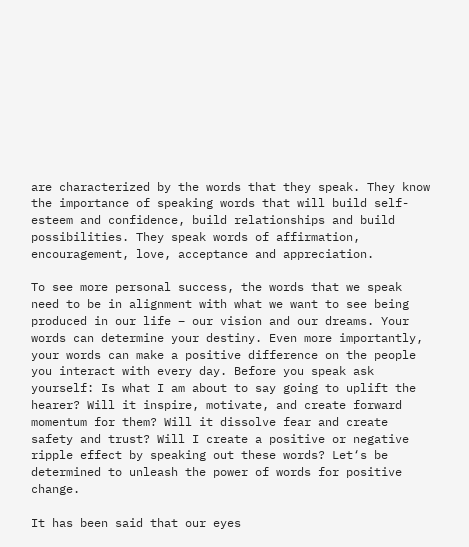are characterized by the words that they speak. They know the importance of speaking words that will build self-esteem and confidence, build relationships and build possibilities. They speak words of affirmation, encouragement, love, acceptance and appreciation.

To see more personal success, the words that we speak need to be in alignment with what we want to see being produced in our life – our vision and our dreams. Your words can determine your destiny. Even more importantly, your words can make a positive difference on the people you interact with every day. Before you speak ask yourself: Is what I am about to say going to uplift the hearer? Will it inspire, motivate, and create forward momentum for them? Will it dissolve fear and create safety and trust? Will I create a positive or negative ripple effect by speaking out these words? Let‘s be determined to unleash the power of words for positive change.

It has been said that our eyes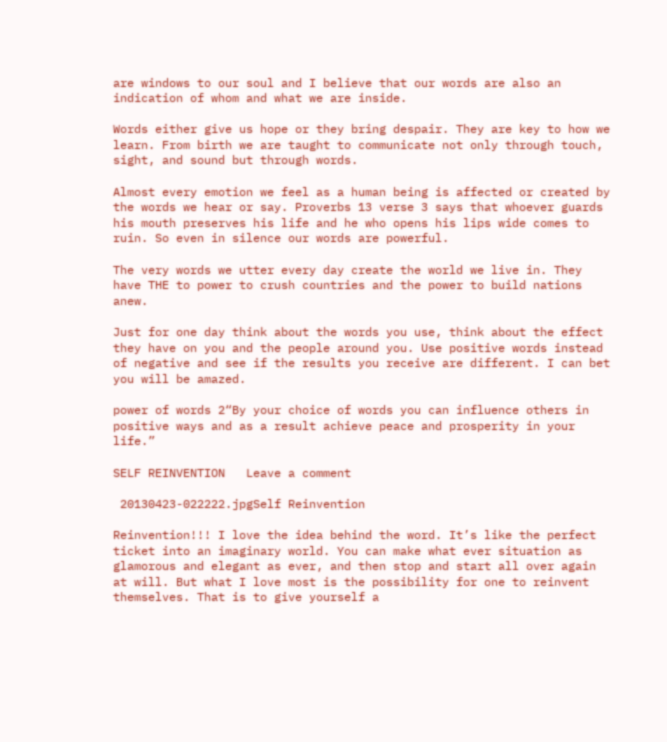are windows to our soul and I believe that our words are also an indication of whom and what we are inside.

Words either give us hope or they bring despair. They are key to how we learn. From birth we are taught to communicate not only through touch, sight, and sound but through words.

Almost every emotion we feel as a human being is affected or created by the words we hear or say. Proverbs 13 verse 3 says that whoever guards his mouth preserves his life and he who opens his lips wide comes to ruin. So even in silence our words are powerful.

The very words we utter every day create the world we live in. They have THE to power to crush countries and the power to build nations anew.

Just for one day think about the words you use, think about the effect they have on you and the people around you. Use positive words instead of negative and see if the results you receive are different. I can bet you will be amazed.

power of words 2“By your choice of words you can influence others in positive ways and as a result achieve peace and prosperity in your life.”

SELF REINVENTION   Leave a comment

 20130423-022222.jpgSelf Reinvention

Reinvention!!! I love the idea behind the word. It’s like the perfect ticket into an imaginary world. You can make what ever situation as glamorous and elegant as ever, and then stop and start all over again at will. But what I love most is the possibility for one to reinvent themselves. That is to give yourself a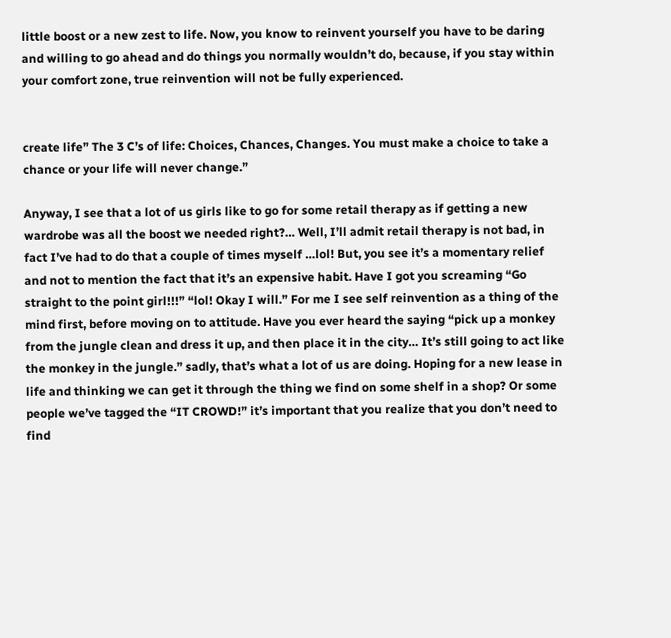little boost or a new zest to life. Now, you know to reinvent yourself you have to be daring and willing to go ahead and do things you normally wouldn’t do, because, if you stay within your comfort zone, true reinvention will not be fully experienced.


create life” The 3 C’s of life: Choices, Chances, Changes. You must make a choice to take a chance or your life will never change.”

Anyway, I see that a lot of us girls like to go for some retail therapy as if getting a new wardrobe was all the boost we needed right?… Well, I’ll admit retail therapy is not bad, in fact I’ve had to do that a couple of times myself …lol! But, you see it’s a momentary relief and not to mention the fact that it’s an expensive habit. Have I got you screaming “Go straight to the point girl!!!” “lol! Okay I will.” For me I see self reinvention as a thing of the mind first, before moving on to attitude. Have you ever heard the saying “pick up a monkey from the jungle clean and dress it up, and then place it in the city… It’s still going to act like the monkey in the jungle.” sadly, that’s what a lot of us are doing. Hoping for a new lease in life and thinking we can get it through the thing we find on some shelf in a shop? Or some people we’ve tagged the “IT CROWD!” it’s important that you realize that you don’t need to find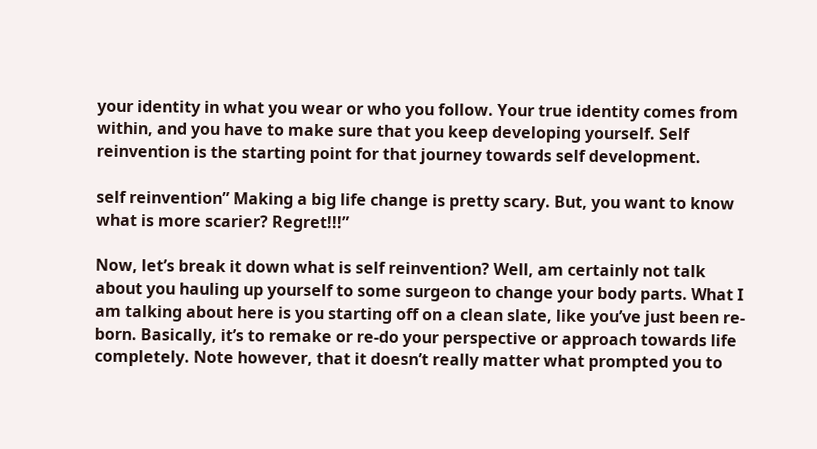your identity in what you wear or who you follow. Your true identity comes from within, and you have to make sure that you keep developing yourself. Self reinvention is the starting point for that journey towards self development.

self reinvention” Making a big life change is pretty scary. But, you want to know what is more scarier? Regret!!!”

Now, let’s break it down what is self reinvention? Well, am certainly not talk about you hauling up yourself to some surgeon to change your body parts. What I am talking about here is you starting off on a clean slate, like you’ve just been re-born. Basically, it’s to remake or re-do your perspective or approach towards life completely. Note however, that it doesn’t really matter what prompted you to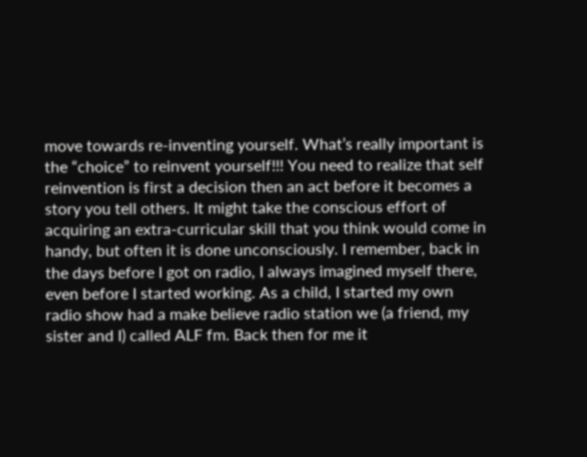move towards re-inventing yourself. What’s really important is the “choice” to reinvent yourself!!! You need to realize that self reinvention is first a decision then an act before it becomes a story you tell others. It might take the conscious effort of acquiring an extra-curricular skill that you think would come in handy, but often it is done unconsciously. I remember, back in the days before I got on radio, I always imagined myself there, even before I started working. As a child, I started my own radio show had a make believe radio station we (a friend, my sister and I) called ALF fm. Back then for me it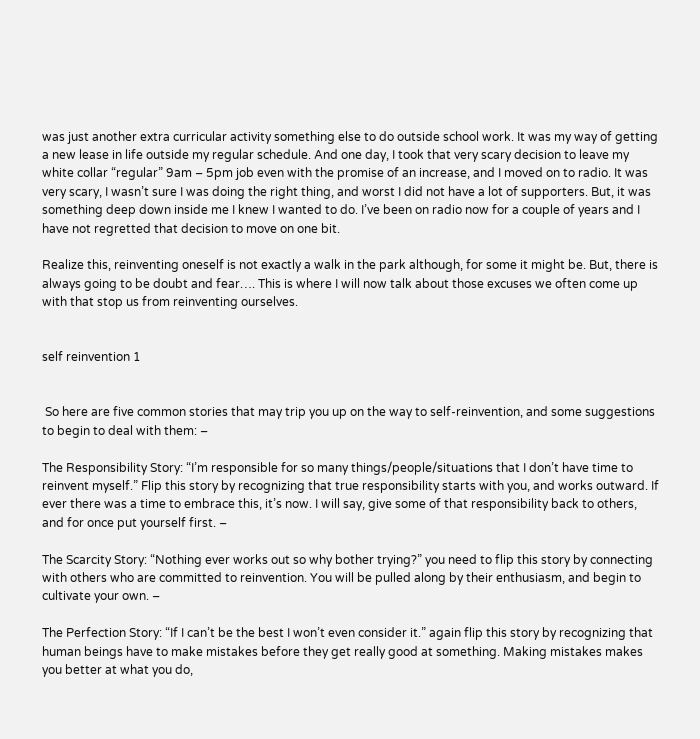was just another extra curricular activity something else to do outside school work. It was my way of getting a new lease in life outside my regular schedule. And one day, I took that very scary decision to leave my white collar “regular” 9am – 5pm job even with the promise of an increase, and I moved on to radio. It was very scary, I wasn’t sure I was doing the right thing, and worst I did not have a lot of supporters. But, it was something deep down inside me I knew I wanted to do. I’ve been on radio now for a couple of years and I have not regretted that decision to move on one bit.

Realize this, reinventing oneself is not exactly a walk in the park although, for some it might be. But, there is always going to be doubt and fear…. This is where I will now talk about those excuses we often come up with that stop us from reinventing ourselves.


self reinvention 1


 So here are five common stories that may trip you up on the way to self-reinvention, and some suggestions to begin to deal with them: –

The Responsibility Story: “I’m responsible for so many things/people/situations that I don’t have time to reinvent myself.” Flip this story by recognizing that true responsibility starts with you, and works outward. If ever there was a time to embrace this, it’s now. I will say, give some of that responsibility back to others, and for once put yourself first. –

The Scarcity Story: “Nothing ever works out so why bother trying?” you need to flip this story by connecting with others who are committed to reinvention. You will be pulled along by their enthusiasm, and begin to cultivate your own. –

The Perfection Story: “If I can’t be the best I won’t even consider it.” again flip this story by recognizing that human beings have to make mistakes before they get really good at something. Making mistakes makes you better at what you do,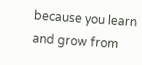because you learn and grow from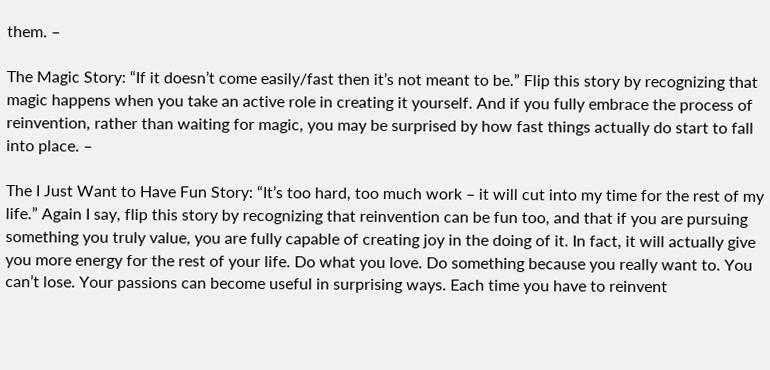them. –

The Magic Story: “If it doesn’t come easily/fast then it’s not meant to be.” Flip this story by recognizing that magic happens when you take an active role in creating it yourself. And if you fully embrace the process of reinvention, rather than waiting for magic, you may be surprised by how fast things actually do start to fall into place. –

The I Just Want to Have Fun Story: “It’s too hard, too much work – it will cut into my time for the rest of my life.” Again I say, flip this story by recognizing that reinvention can be fun too, and that if you are pursuing something you truly value, you are fully capable of creating joy in the doing of it. In fact, it will actually give you more energy for the rest of your life. Do what you love. Do something because you really want to. You can’t lose. Your passions can become useful in surprising ways. Each time you have to reinvent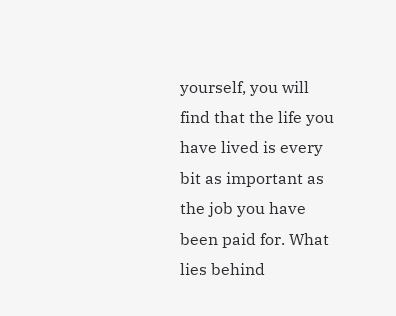yourself, you will find that the life you have lived is every bit as important as the job you have been paid for. What lies behind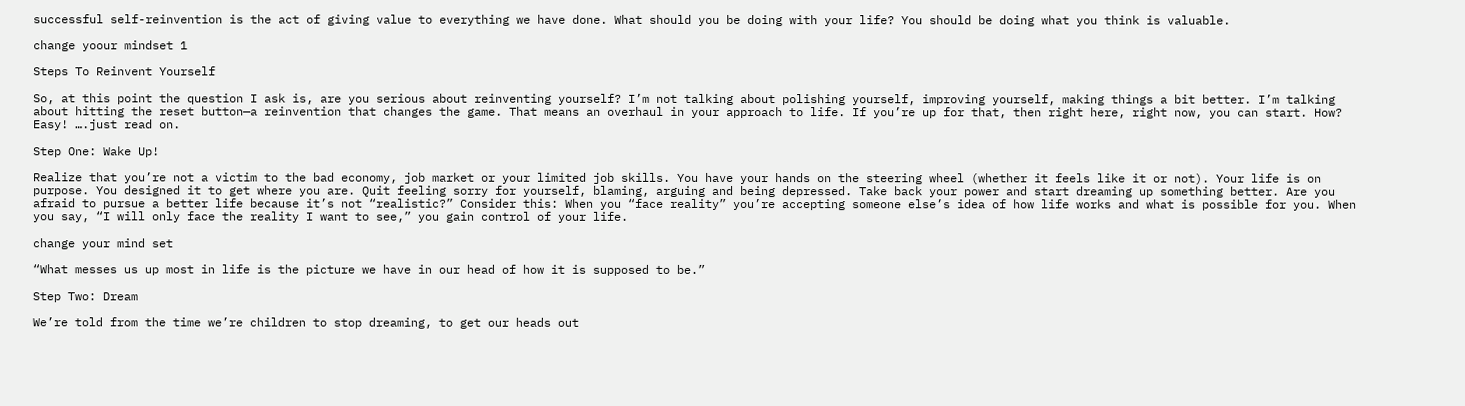successful self-reinvention is the act of giving value to everything we have done. What should you be doing with your life? You should be doing what you think is valuable.

change yoour mindset 1

Steps To Reinvent Yourself

So, at this point the question I ask is, are you serious about reinventing yourself? I’m not talking about polishing yourself, improving yourself, making things a bit better. I’m talking about hitting the reset button—a reinvention that changes the game. That means an overhaul in your approach to life. If you’re up for that, then right here, right now, you can start. How? Easy! ….just read on.

Step One: Wake Up!

Realize that you’re not a victim to the bad economy, job market or your limited job skills. You have your hands on the steering wheel (whether it feels like it or not). Your life is on purpose. You designed it to get where you are. Quit feeling sorry for yourself, blaming, arguing and being depressed. Take back your power and start dreaming up something better. Are you afraid to pursue a better life because it’s not “realistic?” Consider this: When you “face reality” you’re accepting someone else’s idea of how life works and what is possible for you. When you say, “I will only face the reality I want to see,” you gain control of your life.

change your mind set

“What messes us up most in life is the picture we have in our head of how it is supposed to be.”

Step Two: Dream

We’re told from the time we’re children to stop dreaming, to get our heads out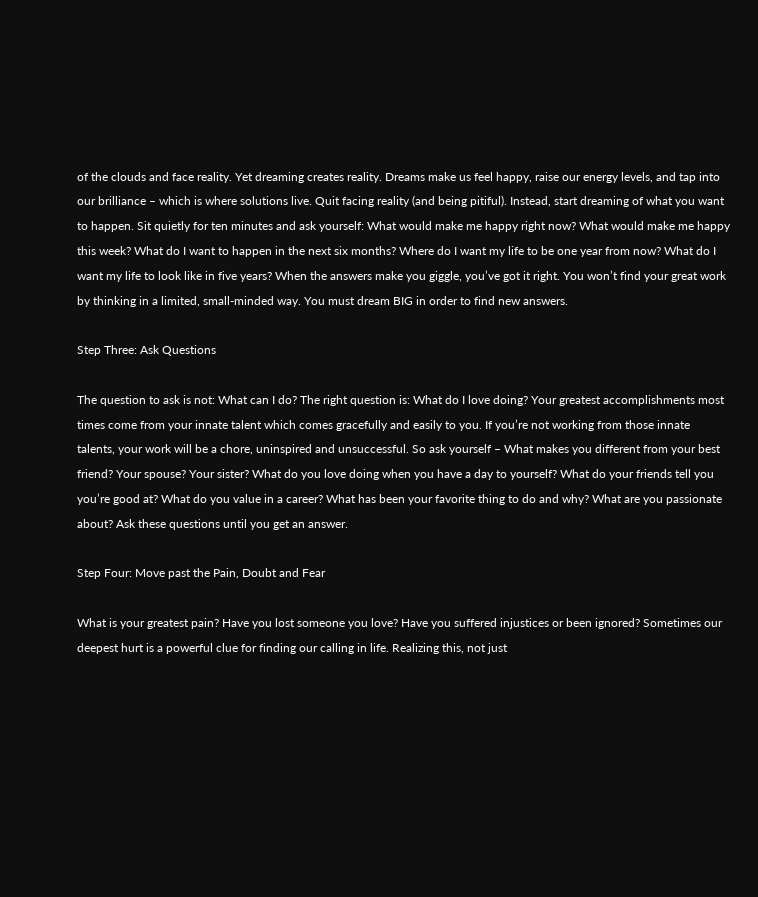of the clouds and face reality. Yet dreaming creates reality. Dreams make us feel happy, raise our energy levels, and tap into our brilliance – which is where solutions live. Quit facing reality (and being pitiful). Instead, start dreaming of what you want to happen. Sit quietly for ten minutes and ask yourself: What would make me happy right now? What would make me happy this week? What do I want to happen in the next six months? Where do I want my life to be one year from now? What do I want my life to look like in five years? When the answers make you giggle, you’ve got it right. You won’t find your great work by thinking in a limited, small-minded way. You must dream BIG in order to find new answers.

Step Three: Ask Questions

The question to ask is not: What can I do? The right question is: What do I love doing? Your greatest accomplishments most times come from your innate talent which comes gracefully and easily to you. If you’re not working from those innate talents, your work will be a chore, uninspired and unsuccessful. So ask yourself – What makes you different from your best friend? Your spouse? Your sister? What do you love doing when you have a day to yourself? What do your friends tell you you’re good at? What do you value in a career? What has been your favorite thing to do and why? What are you passionate about? Ask these questions until you get an answer.

Step Four: Move past the Pain, Doubt and Fear

What is your greatest pain? Have you lost someone you love? Have you suffered injustices or been ignored? Sometimes our deepest hurt is a powerful clue for finding our calling in life. Realizing this, not just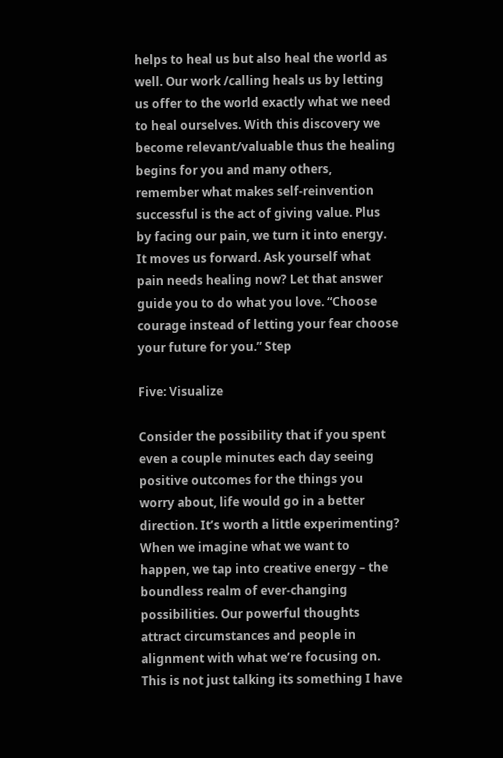helps to heal us but also heal the world as well. Our work /calling heals us by letting us offer to the world exactly what we need to heal ourselves. With this discovery we become relevant/valuable thus the healing begins for you and many others, remember what makes self-reinvention successful is the act of giving value. Plus by facing our pain, we turn it into energy. It moves us forward. Ask yourself what pain needs healing now? Let that answer guide you to do what you love. “Choose courage instead of letting your fear choose your future for you.” Step

Five: Visualize

Consider the possibility that if you spent even a couple minutes each day seeing positive outcomes for the things you worry about, life would go in a better direction. It’s worth a little experimenting? When we imagine what we want to happen, we tap into creative energy – the boundless realm of ever-changing possibilities. Our powerful thoughts attract circumstances and people in alignment with what we’re focusing on. This is not just talking its something I have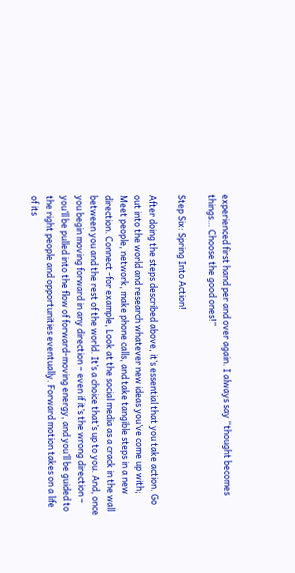experienced first hand per and over again. I always say “thought becomes things… Choose the good ones!”

Step Six: Spring Into Action!

After doing the steps described above, it’s essential that you take action. Go out into the world and research whatever new ideas you’ve come up with; Meet people, network, make phone calls, and take tangible steps in a new direction. Connect -for example, Look at the social media as a crack in the wall between you and the rest of the world. It’s a choice that’s up to you. And, once you begin moving forward in any direction – even if it’s the wrong direction – you’ll be pulled into the flow of forward-moving energy, and you’ll be guided to the right people and opportunities eventually. Forward motion takes on a life of its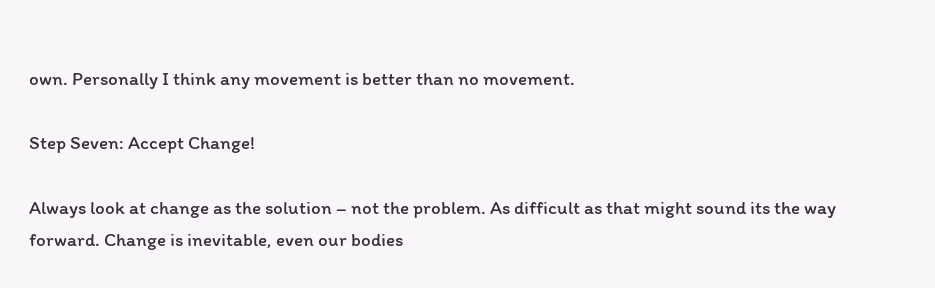own. Personally I think any movement is better than no movement.

Step Seven: Accept Change!

Always look at change as the solution – not the problem. As difficult as that might sound its the way forward. Change is inevitable, even our bodies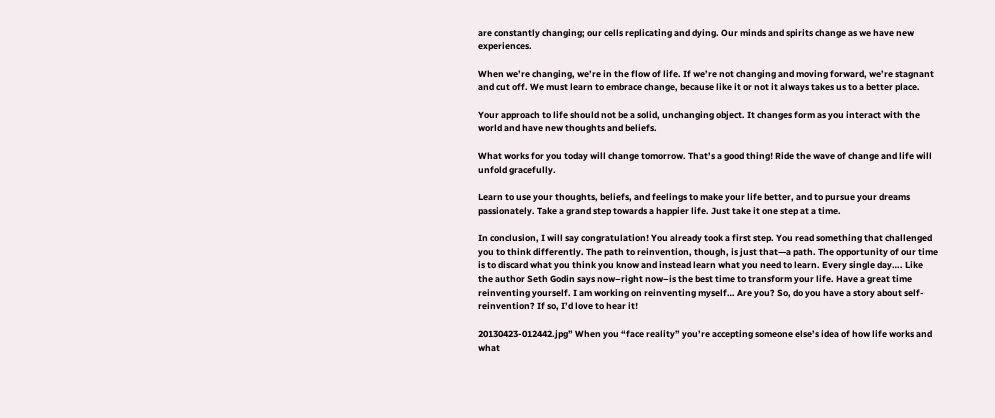are constantly changing; our cells replicating and dying. Our minds and spirits change as we have new experiences.

When we’re changing, we’re in the flow of life. If we’re not changing and moving forward, we’re stagnant and cut off. We must learn to embrace change, because like it or not it always takes us to a better place.

Your approach to life should not be a solid, unchanging object. It changes form as you interact with the world and have new thoughts and beliefs.

What works for you today will change tomorrow. That’s a good thing! Ride the wave of change and life will unfold gracefully.

Learn to use your thoughts, beliefs, and feelings to make your life better, and to pursue your dreams passionately. Take a grand step towards a happier life. Just take it one step at a time.

In conclusion, I will say congratulation! You already took a first step. You read something that challenged you to think differently. The path to reinvention, though, is just that—a path. The opportunity of our time is to discard what you think you know and instead learn what you need to learn. Every single day…. Like the author Seth Godin says now–right now–is the best time to transform your life. Have a great time reinventing yourself. I am working on reinventing myself… Are you? So, do you have a story about self-reinvention? If so, I’d love to hear it!

20130423-012442.jpg” When you “face reality” you’re accepting someone else’s idea of how life works and what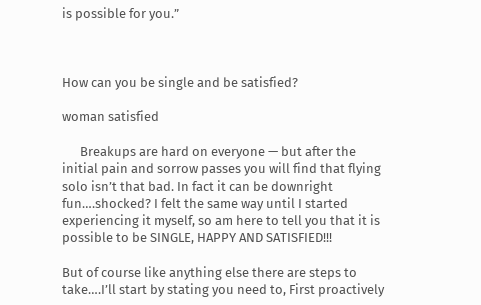is possible for you.”



How can you be single and be satisfied?

woman satisfied

      Breakups are hard on everyone — but after the initial pain and sorrow passes you will find that flying solo isn’t that bad. In fact it can be downright fun….shocked? I felt the same way until I started experiencing it myself, so am here to tell you that it is possible to be SINGLE, HAPPY AND SATISFIED!!!

But of course like anything else there are steps to take….I’ll start by stating you need to, First proactively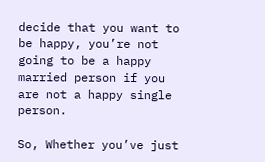decide that you want to be happy, you’re not going to be a happy married person if you are not a happy single person.

So, Whether you’ve just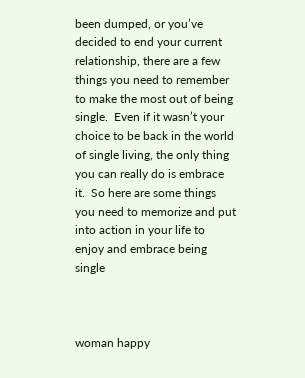been dumped, or you’ve decided to end your current relationship, there are a few things you need to remember to make the most out of being single.  Even if it wasn’t your choice to be back in the world of single living, the only thing you can really do is embrace it.  So here are some things you need to memorize and put into action in your life to enjoy and embrace being single



woman happy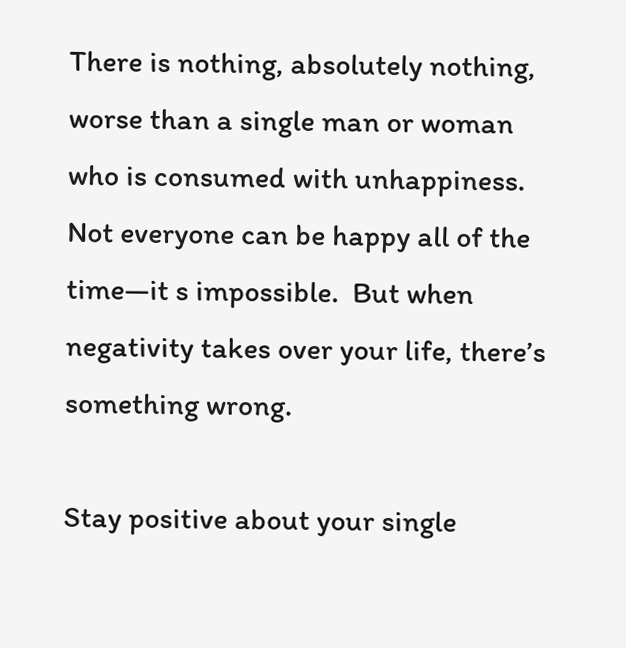There is nothing, absolutely nothing, worse than a single man or woman who is consumed with unhappiness.  Not everyone can be happy all of the time—it s impossible.  But when negativity takes over your life, there’s something wrong.

Stay positive about your single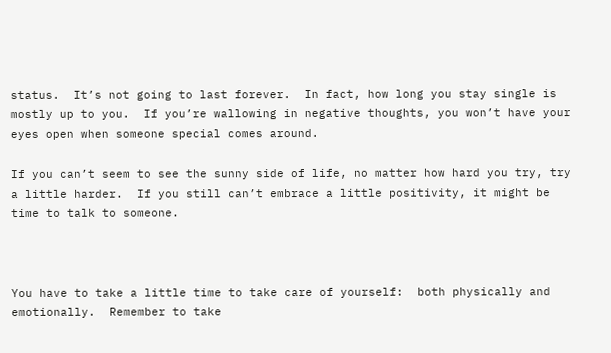status.  It’s not going to last forever.  In fact, how long you stay single is mostly up to you.  If you’re wallowing in negative thoughts, you won’t have your eyes open when someone special comes around.

If you can’t seem to see the sunny side of life, no matter how hard you try, try a little harder.  If you still can’t embrace a little positivity, it might be time to talk to someone.



You have to take a little time to take care of yourself:  both physically and emotionally.  Remember to take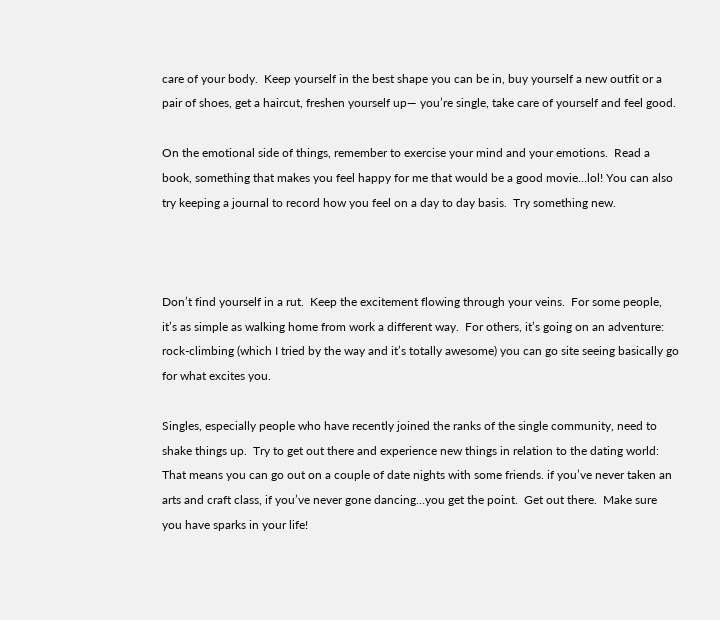care of your body.  Keep yourself in the best shape you can be in, buy yourself a new outfit or a pair of shoes, get a haircut, freshen yourself up— you’re single, take care of yourself and feel good.

On the emotional side of things, remember to exercise your mind and your emotions.  Read a book, something that makes you feel happy for me that would be a good movie…lol! You can also try keeping a journal to record how you feel on a day to day basis.  Try something new.



Don’t find yourself in a rut.  Keep the excitement flowing through your veins.  For some people, it’s as simple as walking home from work a different way.  For others, it’s going on an adventure:  rock-climbing (which I tried by the way and it’s totally awesome) you can go site seeing basically go for what excites you.

Singles, especially people who have recently joined the ranks of the single community, need to shake things up.  Try to get out there and experience new things in relation to the dating world:  That means you can go out on a couple of date nights with some friends. if you’ve never taken an arts and craft class, if you’ve never gone dancing…you get the point.  Get out there.  Make sure you have sparks in your life!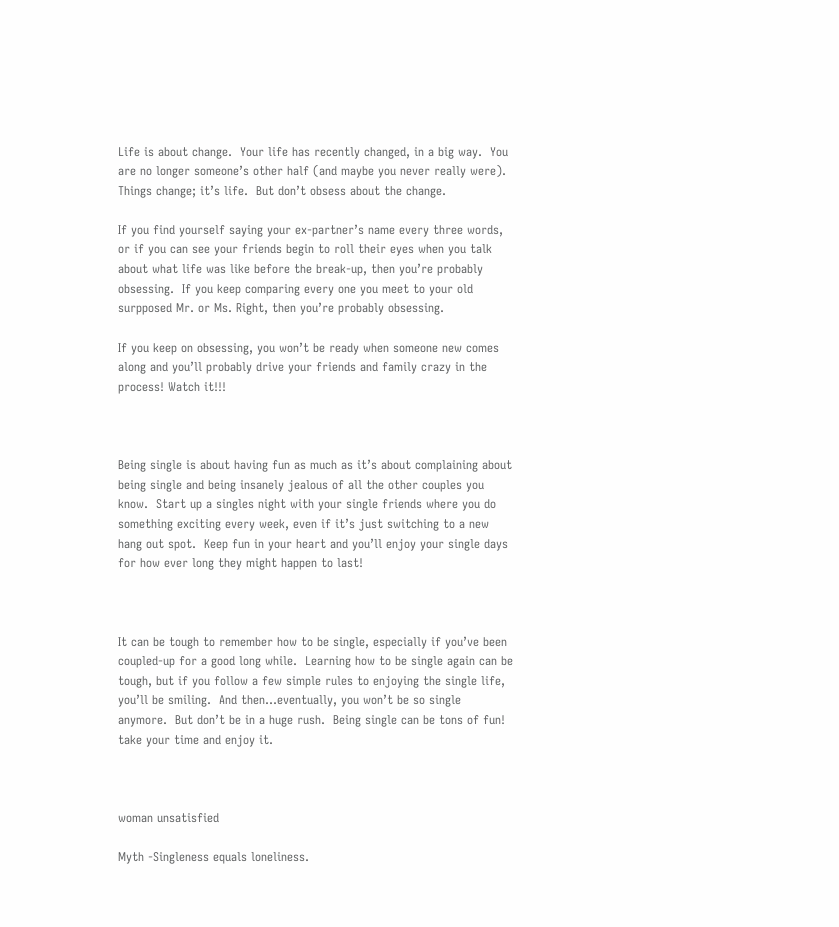Life is about change.  Your life has recently changed, in a big way.  You are no longer someone’s other half (and maybe you never really were).  Things change; it’s life.  But don’t obsess about the change.

If you find yourself saying your ex-partner’s name every three words, or if you can see your friends begin to roll their eyes when you talk about what life was like before the break-up, then you’re probably obsessing.  If you keep comparing every one you meet to your old surpposed Mr. or Ms. Right, then you’re probably obsessing.

If you keep on obsessing, you won’t be ready when someone new comes along and you’ll probably drive your friends and family crazy in the process! Watch it!!!



Being single is about having fun as much as it’s about complaining about being single and being insanely jealous of all the other couples you know.  Start up a singles night with your single friends where you do something exciting every week, even if it’s just switching to a new hang out spot.  Keep fun in your heart and you’ll enjoy your single days for how ever long they might happen to last!



It can be tough to remember how to be single, especially if you’ve been coupled-up for a good long while.  Learning how to be single again can be tough, but if you follow a few simple rules to enjoying the single life, you’ll be smiling.  And then…eventually, you won’t be so single anymore.  But don’t be in a huge rush.  Being single can be tons of fun! take your time and enjoy it.



woman unsatisfied

Myth -Singleness equals loneliness.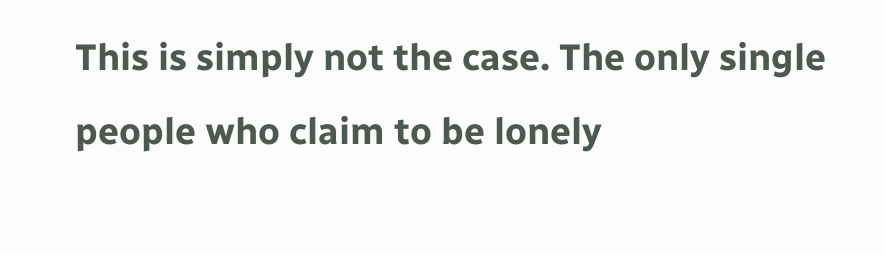This is simply not the case. The only single people who claim to be lonely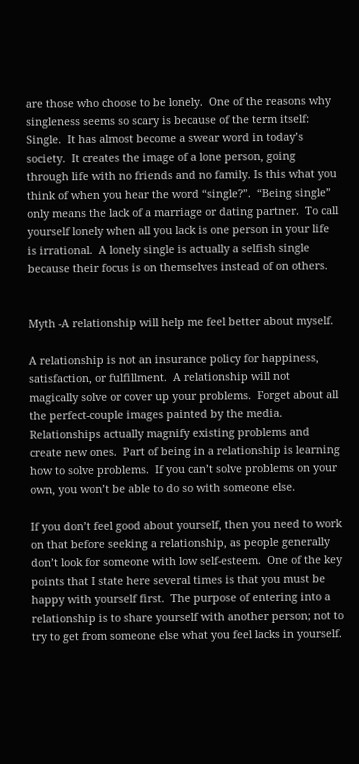are those who choose to be lonely.  One of the reasons why singleness seems so scary is because of the term itself:  Single.  It has almost become a swear word in today’s society.  It creates the image of a lone person, going through life with no friends and no family. Is this what you think of when you hear the word “single?”.  “Being single” only means the lack of a marriage or dating partner.  To call yourself lonely when all you lack is one person in your life is irrational.  A lonely single is actually a selfish single because their focus is on themselves instead of on others.


Myth -A relationship will help me feel better about myself.

A relationship is not an insurance policy for happiness, satisfaction, or fulfillment.  A relationship will not magically solve or cover up your problems.  Forget about all the perfect-couple images painted by the media.  Relationships actually magnify existing problems and create new ones.  Part of being in a relationship is learning how to solve problems.  If you can’t solve problems on your own, you won’t be able to do so with someone else.

If you don’t feel good about yourself, then you need to work on that before seeking a relationship, as people generally don’t look for someone with low self-esteem.  One of the key points that I state here several times is that you must be happy with yourself first.  The purpose of entering into a relationship is to share yourself with another person; not to try to get from someone else what you feel lacks in yourself.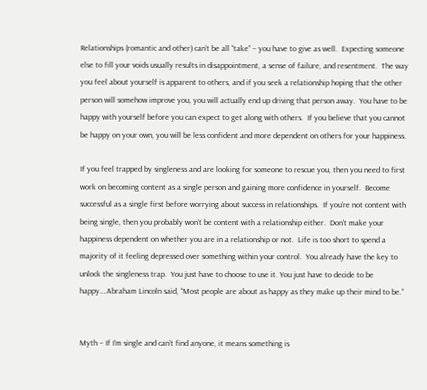Relationships (romantic and other) can’t be all “take” – you have to give as well.  Expecting someone else to fill your voids usually results in disappointment, a sense of failure, and resentment.  The way you feel about yourself is apparent to others, and if you seek a relationship hoping that the other person will somehow improve you, you will actually end up driving that person away.  You have to be happy with yourself before you can expect to get along with others.  If you believe that you cannot be happy on your own, you will be less confident and more dependent on others for your happiness.

If you feel trapped by singleness and are looking for someone to rescue you, then you need to first work on becoming content as a single person and gaining more confidence in yourself.  Become successful as a single first before worrying about success in relationships.  If you’re not content with being single, then you probably won’t be content with a relationship either.  Don’t make your happiness dependent on whether you are in a relationship or not.  Life is too short to spend a majority of it feeling depressed over something within your control.  You already have the key to unlock the singleness trap.  You just have to choose to use it. You just have to decide to be happy….Abraham Lincoln said, “Most people are about as happy as they make up their mind to be.”


Myth – If I’m single and can’t find anyone, it means something is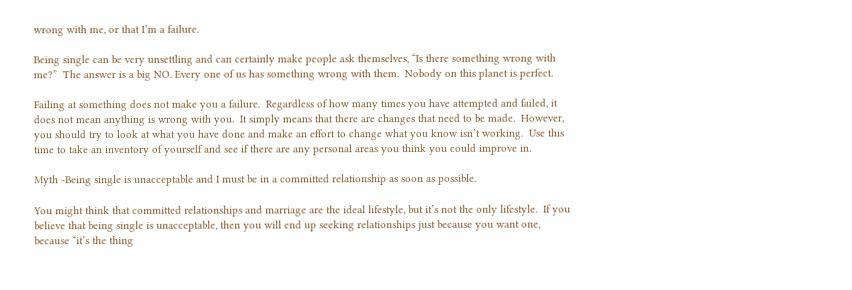wrong with me, or that I’m a failure.

Being single can be very unsettling and can certainly make people ask themselves, “Is there something wrong with me?”  The answer is a big NO. Every one of us has something wrong with them.  Nobody on this planet is perfect.

Failing at something does not make you a failure.  Regardless of how many times you have attempted and failed, it does not mean anything is wrong with you.  It simply means that there are changes that need to be made.  However, you should try to look at what you have done and make an effort to change what you know isn’t working.  Use this time to take an inventory of yourself and see if there are any personal areas you think you could improve in.

Myth -Being single is unacceptable and I must be in a committed relationship as soon as possible.

You might think that committed relationships and marriage are the ideal lifestyle, but it’s not the only lifestyle.  If you believe that being single is unacceptable, then you will end up seeking relationships just because you want one, because “it’s the thing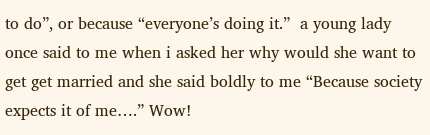to do”, or because “everyone’s doing it.”  a young lady once said to me when i asked her why would she want to get get married and she said boldly to me “Because society expects it of me….” Wow!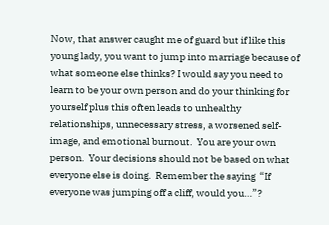Now, that answer caught me of guard but if like this young lady, you want to jump into marriage because of what someone else thinks? I would say you need to learn to be your own person and do your thinking for yourself plus this often leads to unhealthy relationships, unnecessary stress, a worsened self-image, and emotional burnout.  You are your own person.  Your decisions should not be based on what everyone else is doing.  Remember the saying  “If everyone was jumping off a cliff, would you…”?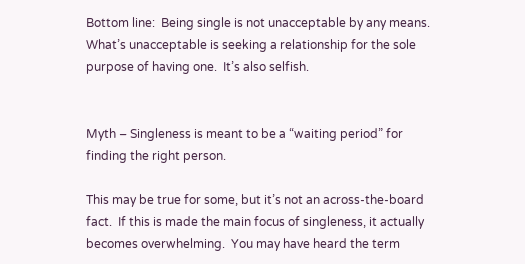Bottom line:  Being single is not unacceptable by any means.  What’s unacceptable is seeking a relationship for the sole purpose of having one.  It’s also selfish.


Myth – Singleness is meant to be a “waiting period” for finding the right person.

This may be true for some, but it’s not an across-the-board fact.  If this is made the main focus of singleness, it actually becomes overwhelming.  You may have heard the term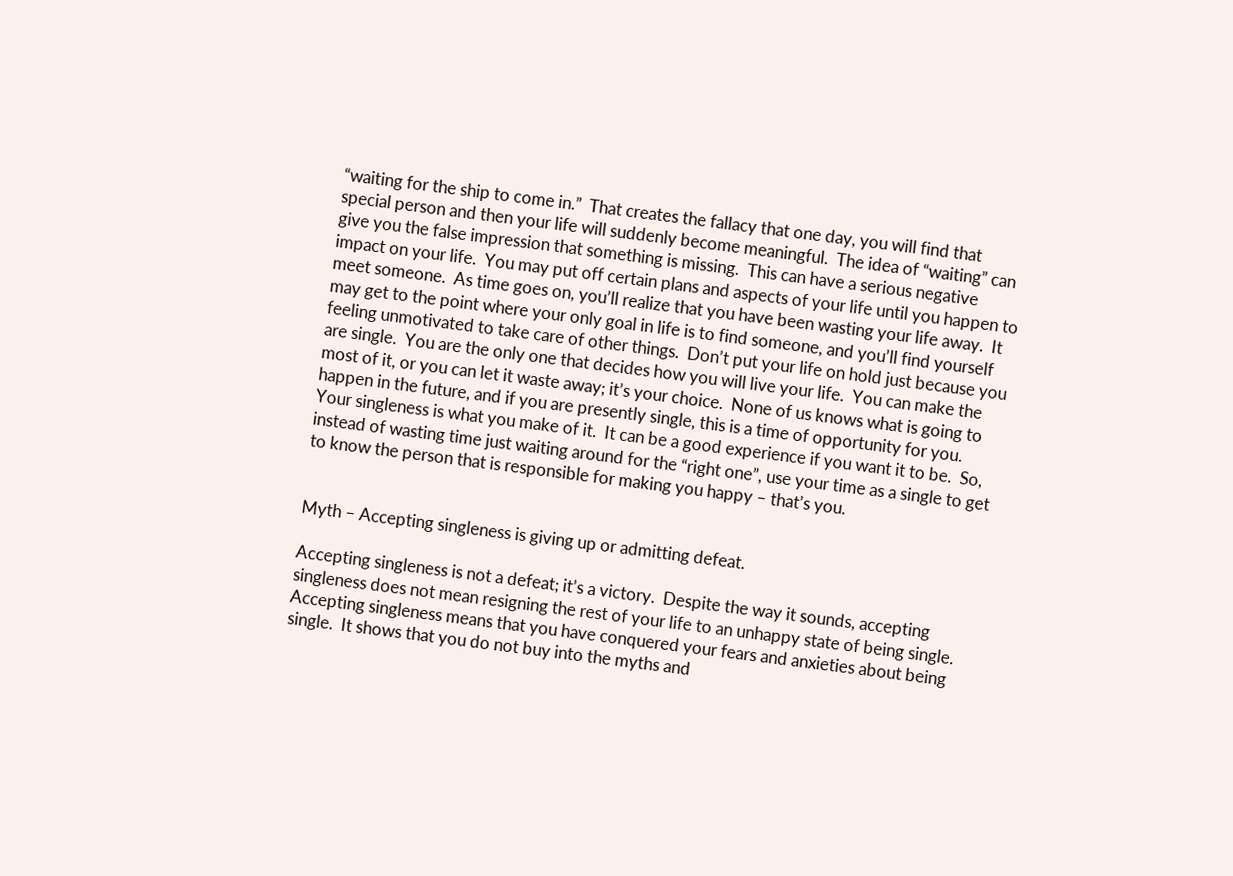“waiting for the ship to come in.”  That creates the fallacy that one day, you will find that special person and then your life will suddenly become meaningful.  The idea of “waiting” can give you the false impression that something is missing.  This can have a serious negative impact on your life.  You may put off certain plans and aspects of your life until you happen to meet someone.  As time goes on, you’ll realize that you have been wasting your life away.  It may get to the point where your only goal in life is to find someone, and you’ll find yourself feeling unmotivated to take care of other things.  Don’t put your life on hold just because you are single.  You are the only one that decides how you will live your life.  You can make the most of it, or you can let it waste away; it’s your choice.  None of us knows what is going to happen in the future, and if you are presently single, this is a time of opportunity for you.  Your singleness is what you make of it.  It can be a good experience if you want it to be.  So, instead of wasting time just waiting around for the “right one”, use your time as a single to get to know the person that is responsible for making you happy – that’s you.


Myth – Accepting singleness is giving up or admitting defeat.

Accepting singleness is not a defeat; it’s a victory.  Despite the way it sounds, accepting singleness does not mean resigning the rest of your life to an unhappy state of being single.  Accepting singleness means that you have conquered your fears and anxieties about being single.  It shows that you do not buy into the myths and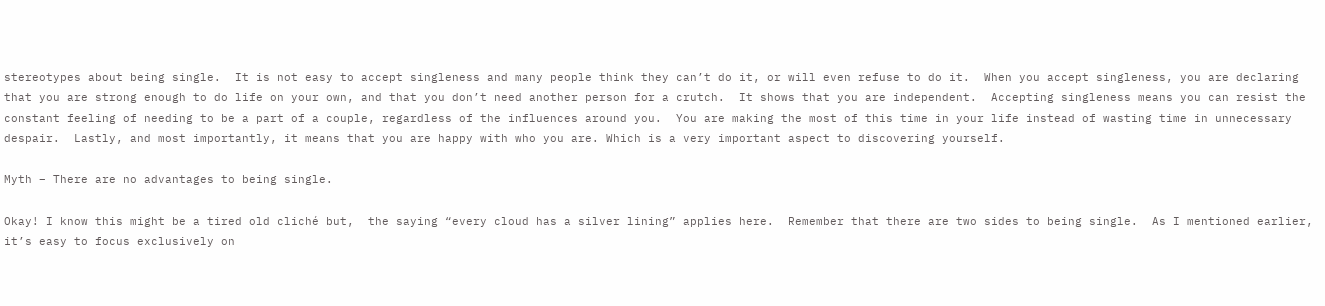stereotypes about being single.  It is not easy to accept singleness and many people think they can’t do it, or will even refuse to do it.  When you accept singleness, you are declaring that you are strong enough to do life on your own, and that you don’t need another person for a crutch.  It shows that you are independent.  Accepting singleness means you can resist the constant feeling of needing to be a part of a couple, regardless of the influences around you.  You are making the most of this time in your life instead of wasting time in unnecessary despair.  Lastly, and most importantly, it means that you are happy with who you are. Which is a very important aspect to discovering yourself.

Myth – There are no advantages to being single.

Okay! I know this might be a tired old cliché but,  the saying “every cloud has a silver lining” applies here.  Remember that there are two sides to being single.  As I mentioned earlier, it’s easy to focus exclusively on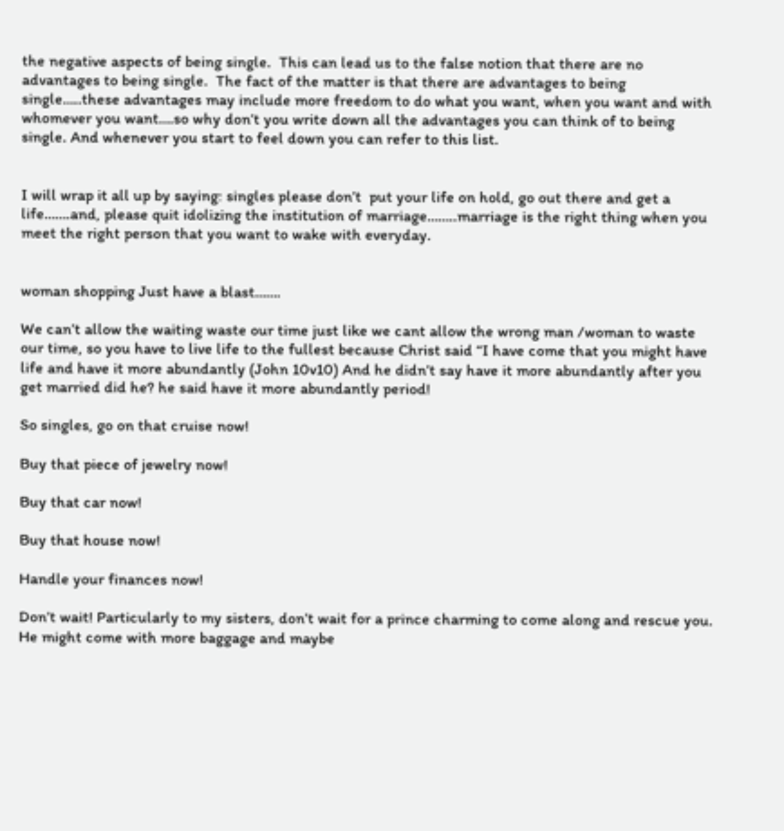the negative aspects of being single.  This can lead us to the false notion that there are no advantages to being single.  The fact of the matter is that there are advantages to being single…..these advantages may include more freedom to do what you want, when you want and with whomever you want….so why don’t you write down all the advantages you can think of to being single. And whenever you start to feel down you can refer to this list.


I will wrap it all up by saying: singles please don’t  put your life on hold, go out there and get a life…….and, please quit idolizing the institution of marriage……..marriage is the right thing when you meet the right person that you want to wake with everyday.


woman shopping Just have a blast…….

We can’t allow the waiting waste our time just like we cant allow the wrong man /woman to waste our time, so you have to live life to the fullest because Christ said “I have come that you might have life and have it more abundantly (John 10v10) And he didn’t say have it more abundantly after you get married did he? he said have it more abundantly period!

So singles, go on that cruise now!

Buy that piece of jewelry now!

Buy that car now!

Buy that house now!

Handle your finances now!

Don’t wait! Particularly to my sisters, don’t wait for a prince charming to come along and rescue you. He might come with more baggage and maybe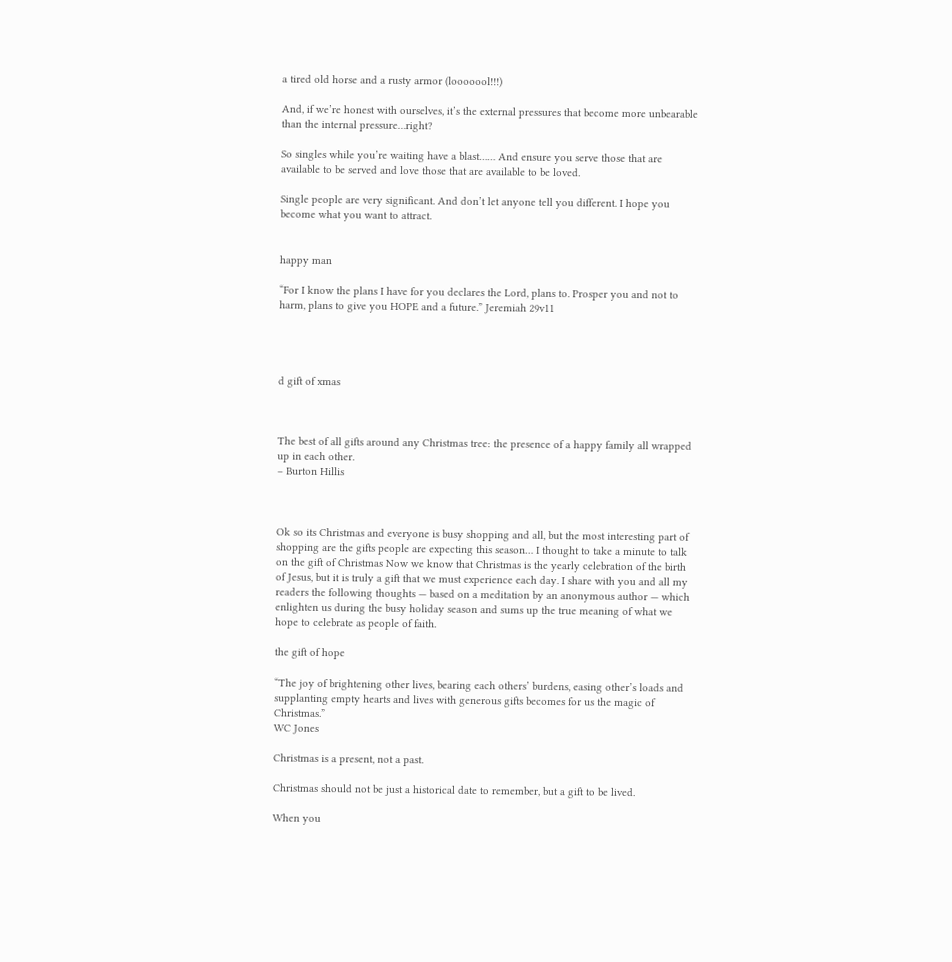a tired old horse and a rusty armor (looooool!!!)

And, if we’re honest with ourselves, it’s the external pressures that become more unbearable than the internal pressure…right?

So singles while you’re waiting have a blast…… And ensure you serve those that are available to be served and love those that are available to be loved.

Single people are very significant. And don’t let anyone tell you different. I hope you become what you want to attract.


happy man

“For I know the plans I have for you declares the Lord, plans to. Prosper you and not to harm, plans to give you HOPE and a future.” Jeremiah 29v11




d gift of xmas



The best of all gifts around any Christmas tree: the presence of a happy family all wrapped up in each other.
– Burton Hillis



Ok so its Christmas and everyone is busy shopping and all, but the most interesting part of shopping are the gifts people are expecting this season… I thought to take a minute to talk on the gift of Christmas Now we know that Christmas is the yearly celebration of the birth of Jesus, but it is truly a gift that we must experience each day. I share with you and all my readers the following thoughts — based on a meditation by an anonymous author — which enlighten us during the busy holiday season and sums up the true meaning of what we hope to celebrate as people of faith.

the gift of hope

“The joy of brightening other lives, bearing each others’ burdens, easing other’s loads and supplanting empty hearts and lives with generous gifts becomes for us the magic of Christmas.”
WC Jones

Christmas is a present, not a past.

Christmas should not be just a historical date to remember, but a gift to be lived.

When you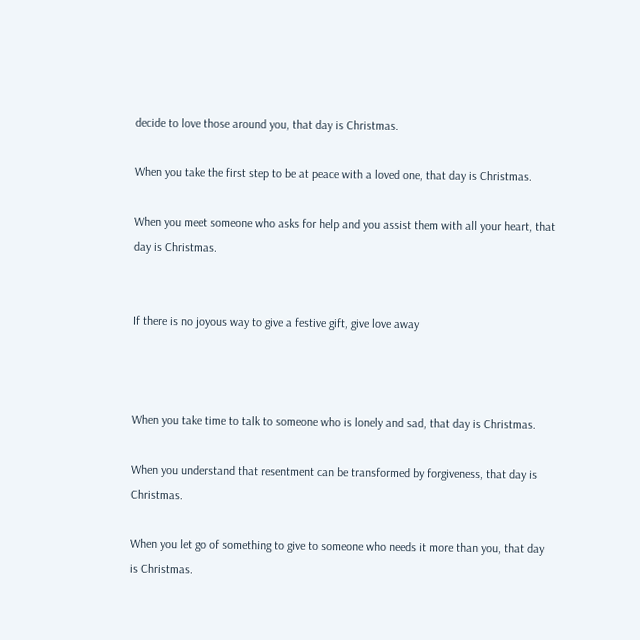decide to love those around you, that day is Christmas.

When you take the first step to be at peace with a loved one, that day is Christmas.

When you meet someone who asks for help and you assist them with all your heart, that day is Christmas.


If there is no joyous way to give a festive gift, give love away



When you take time to talk to someone who is lonely and sad, that day is Christmas.

When you understand that resentment can be transformed by forgiveness, that day is Christmas.

When you let go of something to give to someone who needs it more than you, that day is Christmas.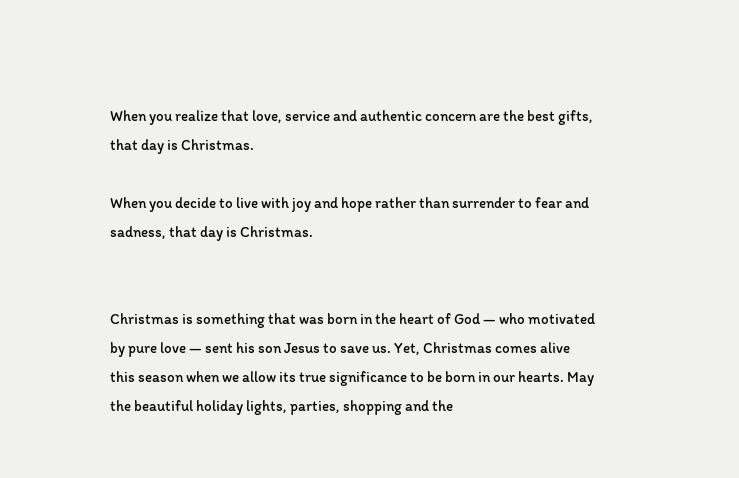When you realize that love, service and authentic concern are the best gifts, that day is Christmas.

When you decide to live with joy and hope rather than surrender to fear and sadness, that day is Christmas.


Christmas is something that was born in the heart of God — who motivated by pure love — sent his son Jesus to save us. Yet, Christmas comes alive this season when we allow its true significance to be born in our hearts. May the beautiful holiday lights, parties, shopping and the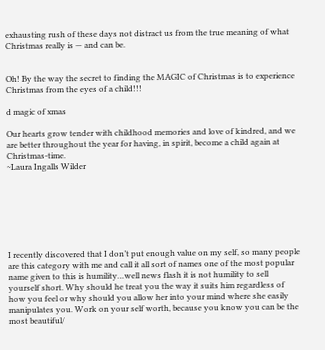exhausting rush of these days not distract us from the true meaning of what Christmas really is — and can be.


Oh! By the way the secret to finding the MAGIC of Christmas is to experience Christmas from the eyes of a child!!!

d magic of xmas

Our hearts grow tender with childhood memories and love of kindred, and we are better throughout the year for having, in spirit, become a child again at Christmas-time.
~Laura Ingalls Wilder







I recently discovered that I don’t put enough value on my self, so many people are this category with me and call it all sort of names one of the most popular name given to this is humility…well news flash it is not humility to sell yourself short. Why should he treat you the way it suits him regardless of how you feel or why should you allow her into your mind where she easily manipulates you. Work on your self worth, because you know you can be the most beautiful/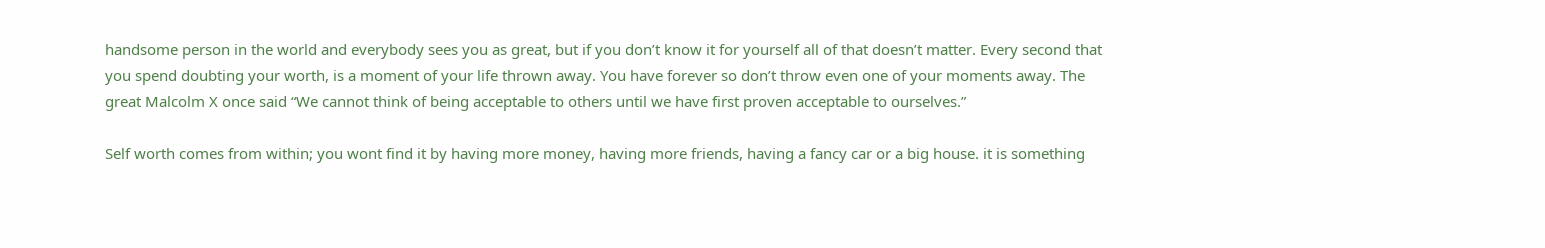handsome person in the world and everybody sees you as great, but if you don’t know it for yourself all of that doesn’t matter. Every second that you spend doubting your worth, is a moment of your life thrown away. You have forever so don’t throw even one of your moments away. The great Malcolm X once said “We cannot think of being acceptable to others until we have first proven acceptable to ourselves.”

Self worth comes from within; you wont find it by having more money, having more friends, having a fancy car or a big house. it is something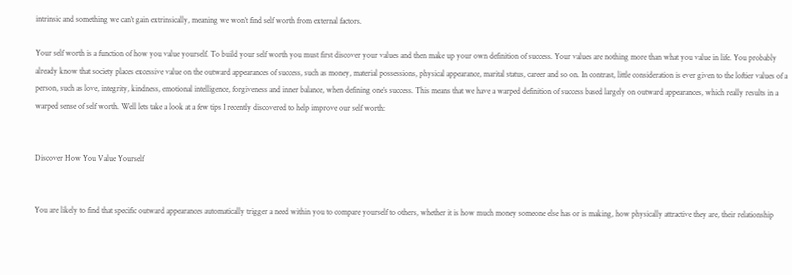intrinsic and something we can’t gain extrinsically, meaning we won’t find self worth from external factors.

Your self worth is a function of how you value yourself. To build your self worth you must first discover your values and then make up your own definition of success. Your values are nothing more than what you value in life. You probably already know that society places excessive value on the outward appearances of success, such as money, material possessions, physical appearance, marital status, career and so on. In contrast, little consideration is ever given to the loftier values of a person, such as love, integrity, kindness, emotional intelligence, forgiveness and inner balance, when defining one’s success. This means that we have a warped definition of success based largely on outward appearances, which really results in a warped sense of self worth. Well lets take a look at a few tips I recently discovered to help improve our self worth:


Discover How You Value Yourself


You are likely to find that specific outward appearances automatically trigger a need within you to compare yourself to others, whether it is how much money someone else has or is making, how physically attractive they are, their relationship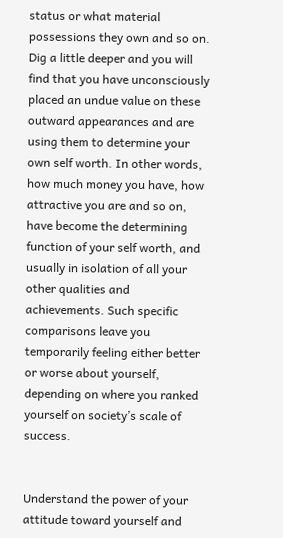status or what material possessions they own and so on. Dig a little deeper and you will find that you have unconsciously placed an undue value on these outward appearances and are using them to determine your own self worth. In other words, how much money you have, how attractive you are and so on, have become the determining function of your self worth, and usually in isolation of all your other qualities and achievements. Such specific comparisons leave you temporarily feeling either better or worse about yourself, depending on where you ranked yourself on society’s scale of success.


Understand the power of your attitude toward yourself and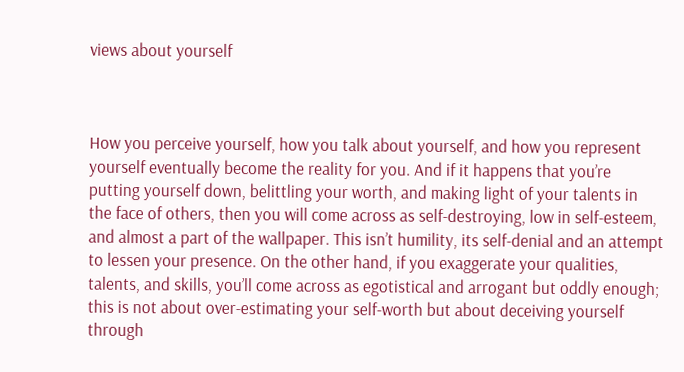views about yourself



How you perceive yourself, how you talk about yourself, and how you represent yourself eventually become the reality for you. And if it happens that you’re putting yourself down, belittling your worth, and making light of your talents in the face of others, then you will come across as self-destroying, low in self-esteem, and almost a part of the wallpaper. This isn’t humility, its self-denial and an attempt to lessen your presence. On the other hand, if you exaggerate your qualities, talents, and skills, you’ll come across as egotistical and arrogant but oddly enough; this is not about over-estimating your self-worth but about deceiving yourself through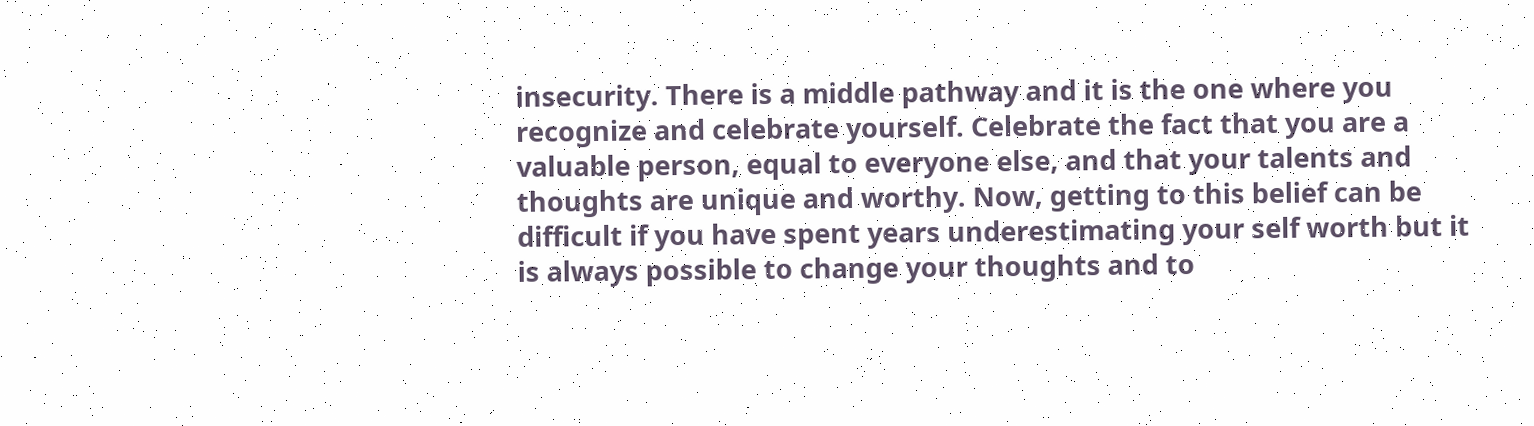insecurity. There is a middle pathway and it is the one where you recognize and celebrate yourself. Celebrate the fact that you are a valuable person, equal to everyone else, and that your talents and thoughts are unique and worthy. Now, getting to this belief can be difficult if you have spent years underestimating your self worth but it is always possible to change your thoughts and to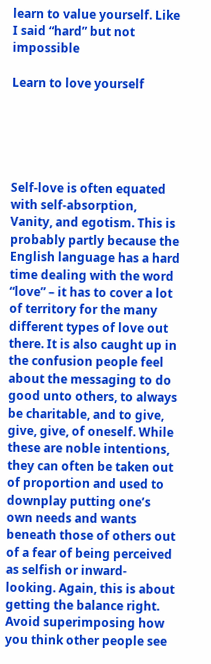learn to value yourself. Like I said “hard” but not impossible

Learn to love yourself





Self-love is often equated with self-absorption, Vanity, and egotism. This is probably partly because the English language has a hard time dealing with the word “love” – it has to cover a lot of territory for the many different types of love out there. It is also caught up in the confusion people feel about the messaging to do good unto others, to always be charitable, and to give, give, give, of oneself. While these are noble intentions, they can often be taken out of proportion and used to downplay putting one’s own needs and wants beneath those of others out of a fear of being perceived as selfish or inward-looking. Again, this is about getting the balance right. Avoid superimposing how you think other people see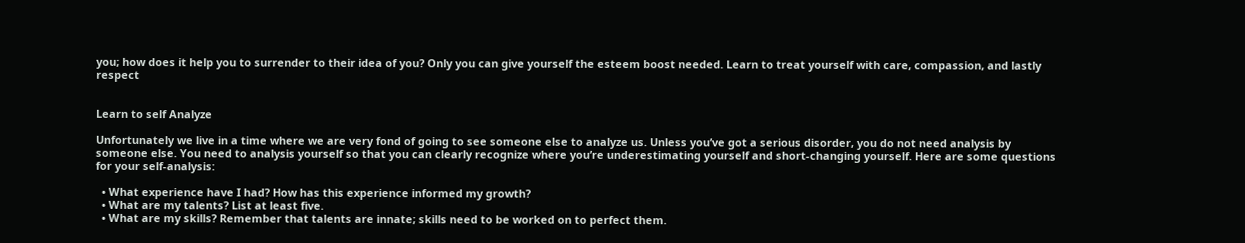you; how does it help you to surrender to their idea of you? Only you can give yourself the esteem boost needed. Learn to treat yourself with care, compassion, and lastly respect


Learn to self Analyze

Unfortunately we live in a time where we are very fond of going to see someone else to analyze us. Unless you’ve got a serious disorder, you do not need analysis by someone else. You need to analysis yourself so that you can clearly recognize where you’re underestimating yourself and short-changing yourself. Here are some questions for your self-analysis:

  • What experience have I had? How has this experience informed my growth?
  • What are my talents? List at least five.
  • What are my skills? Remember that talents are innate; skills need to be worked on to perfect them.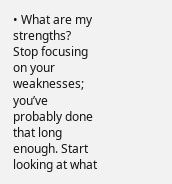• What are my strengths? Stop focusing on your weaknesses; you’ve probably done that long enough. Start looking at what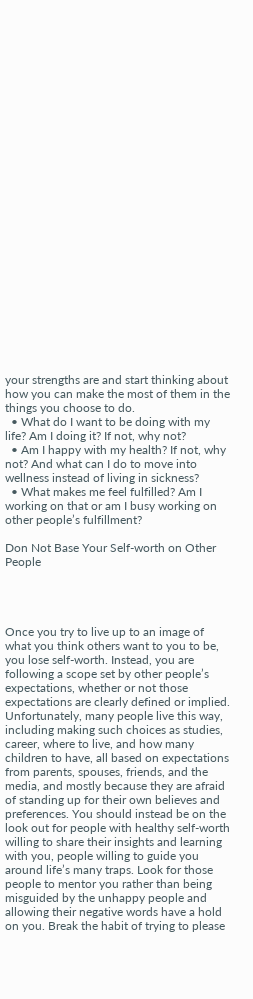your strengths are and start thinking about how you can make the most of them in the things you choose to do.
  • What do I want to be doing with my life? Am I doing it? If not, why not?
  • Am I happy with my health? If not, why not? And what can I do to move into wellness instead of living in sickness?
  • What makes me feel fulfilled? Am I working on that or am I busy working on other people’s fulfillment?

Don Not Base Your Self-worth on Other People




Once you try to live up to an image of what you think others want to you to be, you lose self-worth. Instead, you are following a scope set by other people’s expectations, whether or not those expectations are clearly defined or implied. Unfortunately, many people live this way, including making such choices as studies, career, where to live, and how many children to have, all based on expectations from parents, spouses, friends, and the media, and mostly because they are afraid of standing up for their own believes and preferences. You should instead be on the look out for people with healthy self-worth willing to share their insights and learning with you, people willing to guide you around life’s many traps. Look for those people to mentor you rather than being misguided by the unhappy people and allowing their negative words have a hold on you. Break the habit of trying to please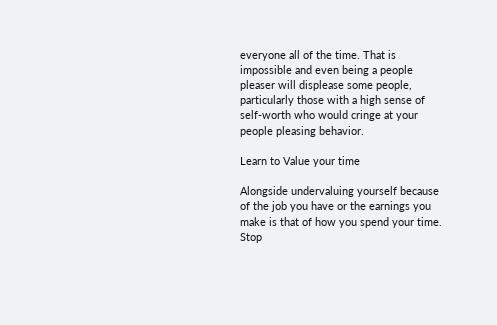everyone all of the time. That is impossible and even being a people pleaser will displease some people, particularly those with a high sense of self-worth who would cringe at your people pleasing behavior.

Learn to Value your time

Alongside undervaluing yourself because of the job you have or the earnings you make is that of how you spend your time. Stop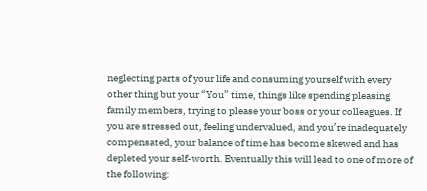neglecting parts of your life and consuming yourself with every other thing but your “You” time, things like spending pleasing family members, trying to please your boss or your colleagues. If you are stressed out, feeling undervalued, and you’re inadequately compensated, your balance of time has become skewed and has depleted your self-worth. Eventually this will lead to one of more of the following: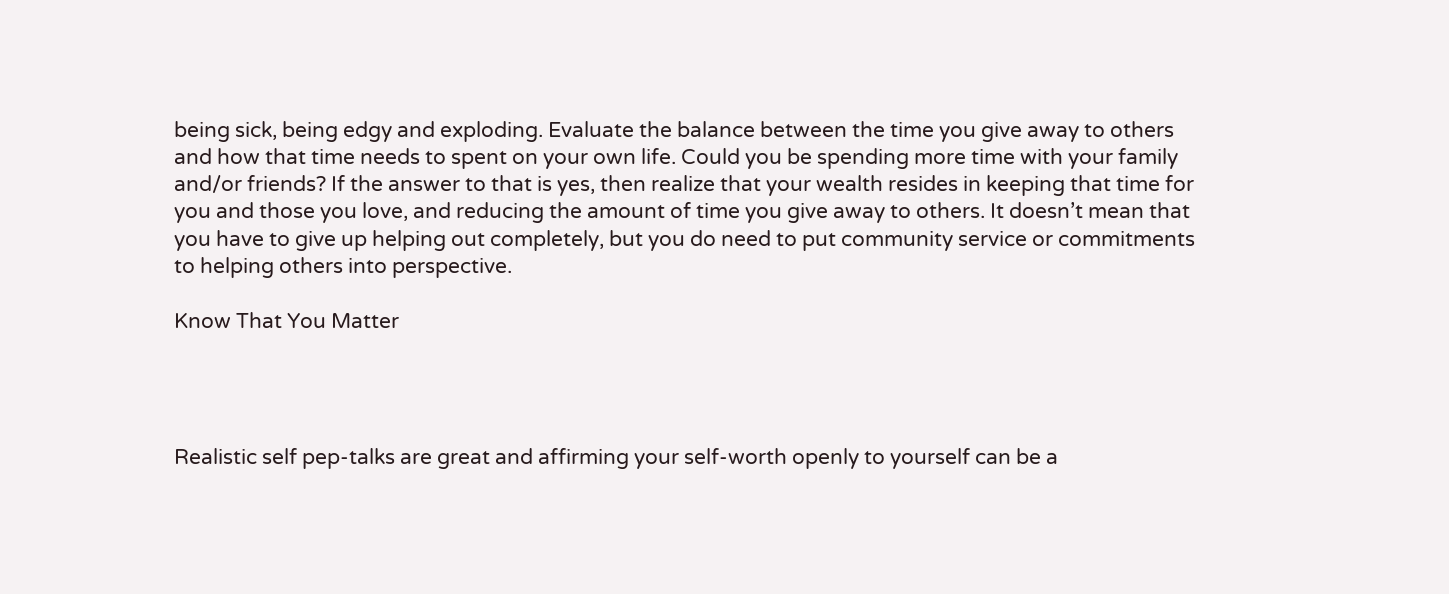being sick, being edgy and exploding. Evaluate the balance between the time you give away to others and how that time needs to spent on your own life. Could you be spending more time with your family and/or friends? If the answer to that is yes, then realize that your wealth resides in keeping that time for you and those you love, and reducing the amount of time you give away to others. It doesn’t mean that you have to give up helping out completely, but you do need to put community service or commitments to helping others into perspective.

Know That You Matter




Realistic self pep-talks are great and affirming your self-worth openly to yourself can be a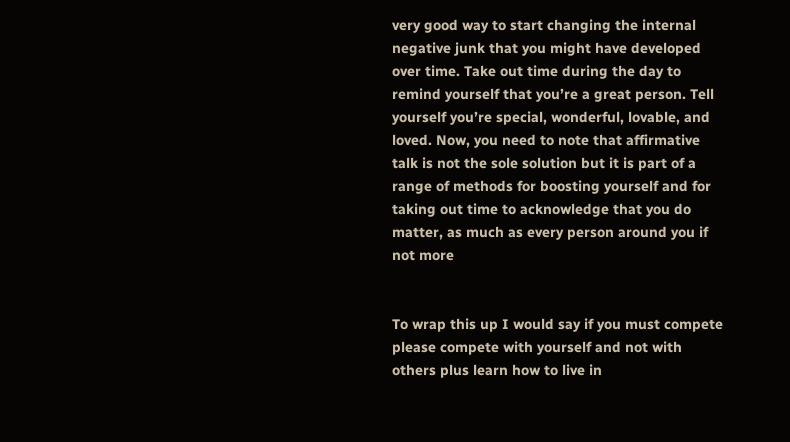very good way to start changing the internal negative junk that you might have developed over time. Take out time during the day to remind yourself that you’re a great person. Tell yourself you’re special, wonderful, lovable, and loved. Now, you need to note that affirmative talk is not the sole solution but it is part of a range of methods for boosting yourself and for taking out time to acknowledge that you do matter, as much as every person around you if not more


To wrap this up I would say if you must compete please compete with yourself and not with others plus learn how to live in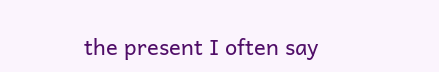the present I often say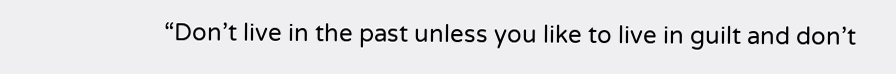“Don’t live in the past unless you like to live in guilt and don’t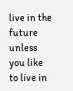live in the future unless you like to live in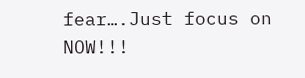fear….Just focus on NOW!!!